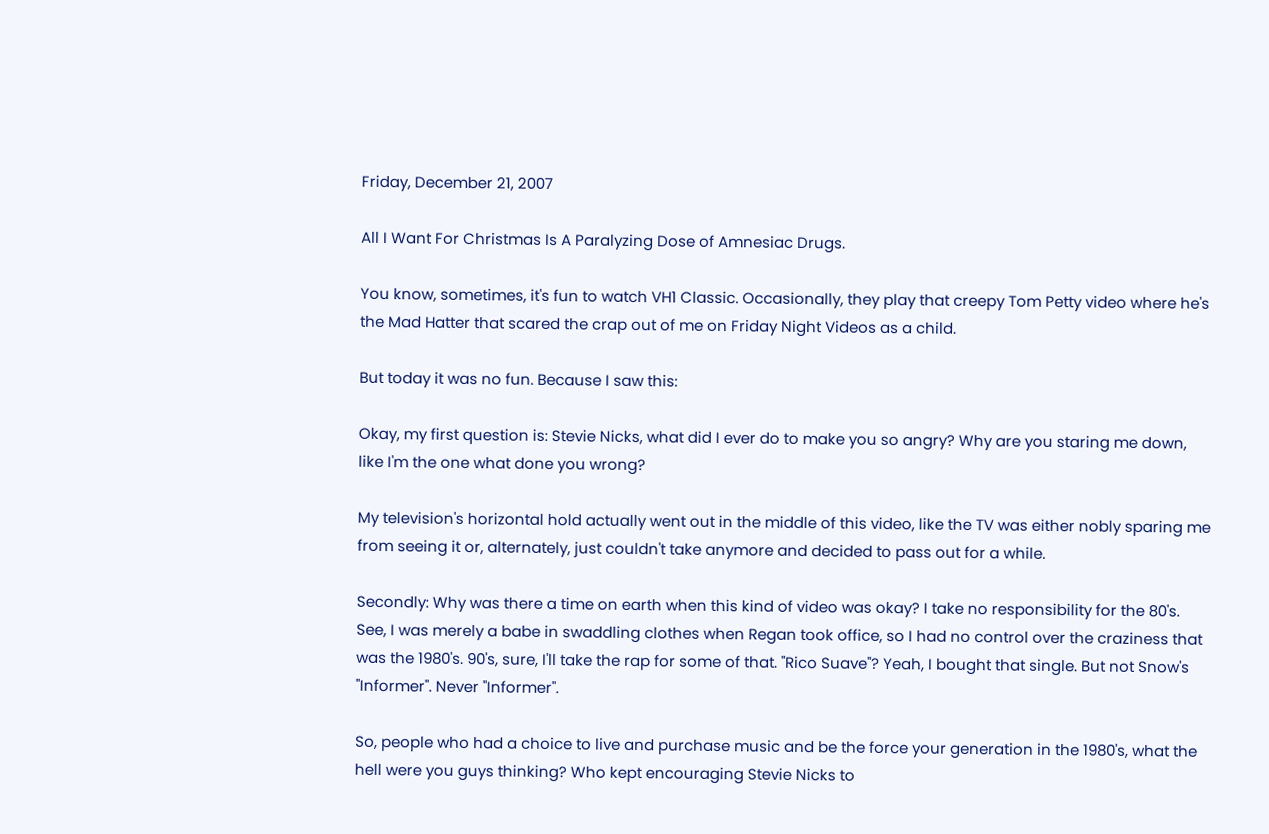Friday, December 21, 2007

All I Want For Christmas Is A Paralyzing Dose of Amnesiac Drugs.

You know, sometimes, it's fun to watch VH1 Classic. Occasionally, they play that creepy Tom Petty video where he's the Mad Hatter that scared the crap out of me on Friday Night Videos as a child.

But today it was no fun. Because I saw this:

Okay, my first question is: Stevie Nicks, what did I ever do to make you so angry? Why are you staring me down, like I'm the one what done you wrong?

My television's horizontal hold actually went out in the middle of this video, like the TV was either nobly sparing me from seeing it or, alternately, just couldn't take anymore and decided to pass out for a while.

Secondly: Why was there a time on earth when this kind of video was okay? I take no responsibility for the 80's. See, I was merely a babe in swaddling clothes when Regan took office, so I had no control over the craziness that was the 1980's. 90's, sure, I'll take the rap for some of that. "Rico Suave"? Yeah, I bought that single. But not Snow's "Informer". Never "Informer".

So, people who had a choice to live and purchase music and be the force your generation in the 1980's, what the hell were you guys thinking? Who kept encouraging Stevie Nicks to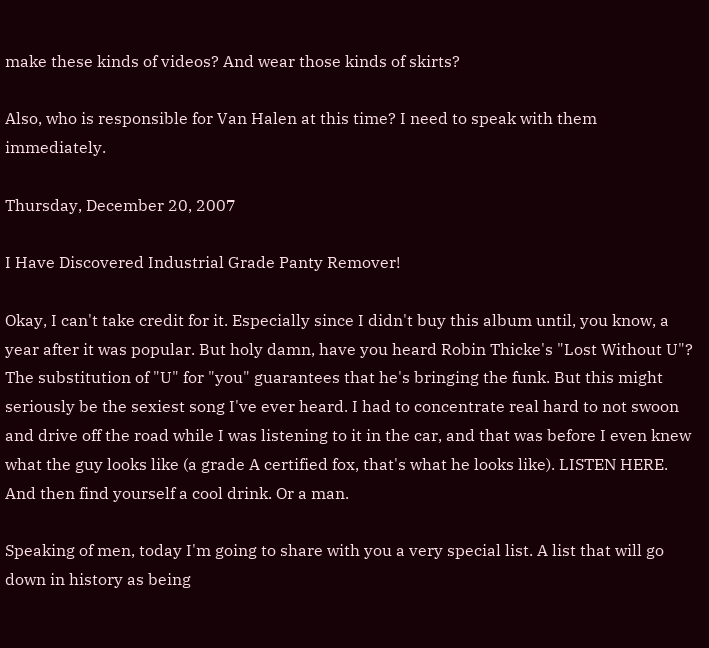make these kinds of videos? And wear those kinds of skirts?

Also, who is responsible for Van Halen at this time? I need to speak with them immediately.

Thursday, December 20, 2007

I Have Discovered Industrial Grade Panty Remover!

Okay, I can't take credit for it. Especially since I didn't buy this album until, you know, a year after it was popular. But holy damn, have you heard Robin Thicke's "Lost Without U"? The substitution of "U" for "you" guarantees that he's bringing the funk. But this might seriously be the sexiest song I've ever heard. I had to concentrate real hard to not swoon and drive off the road while I was listening to it in the car, and that was before I even knew what the guy looks like (a grade A certified fox, that's what he looks like). LISTEN HERE. And then find yourself a cool drink. Or a man.

Speaking of men, today I'm going to share with you a very special list. A list that will go down in history as being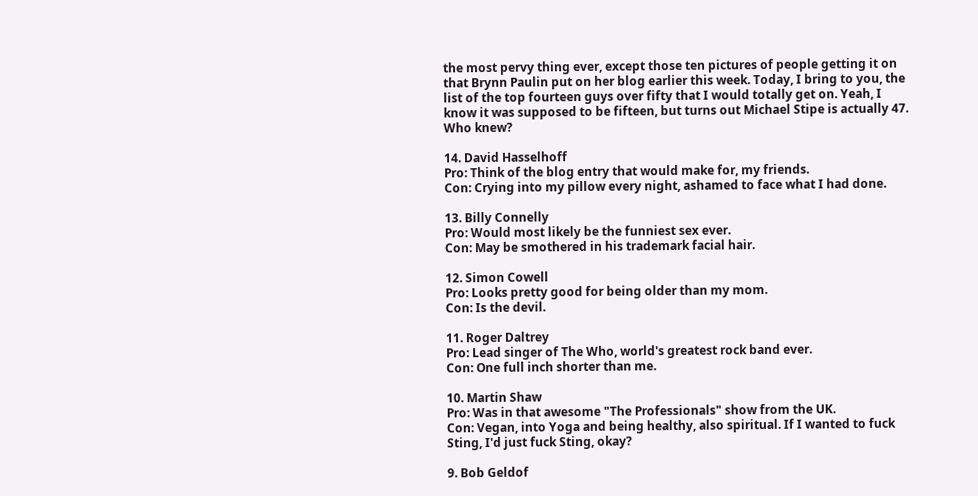the most pervy thing ever, except those ten pictures of people getting it on that Brynn Paulin put on her blog earlier this week. Today, I bring to you, the list of the top fourteen guys over fifty that I would totally get on. Yeah, I know it was supposed to be fifteen, but turns out Michael Stipe is actually 47. Who knew?

14. David Hasselhoff
Pro: Think of the blog entry that would make for, my friends.
Con: Crying into my pillow every night, ashamed to face what I had done.

13. Billy Connelly
Pro: Would most likely be the funniest sex ever.
Con: May be smothered in his trademark facial hair.

12. Simon Cowell
Pro: Looks pretty good for being older than my mom.
Con: Is the devil.

11. Roger Daltrey
Pro: Lead singer of The Who, world's greatest rock band ever.
Con: One full inch shorter than me.

10. Martin Shaw
Pro: Was in that awesome "The Professionals" show from the UK.
Con: Vegan, into Yoga and being healthy, also spiritual. If I wanted to fuck Sting, I'd just fuck Sting, okay?

9. Bob Geldof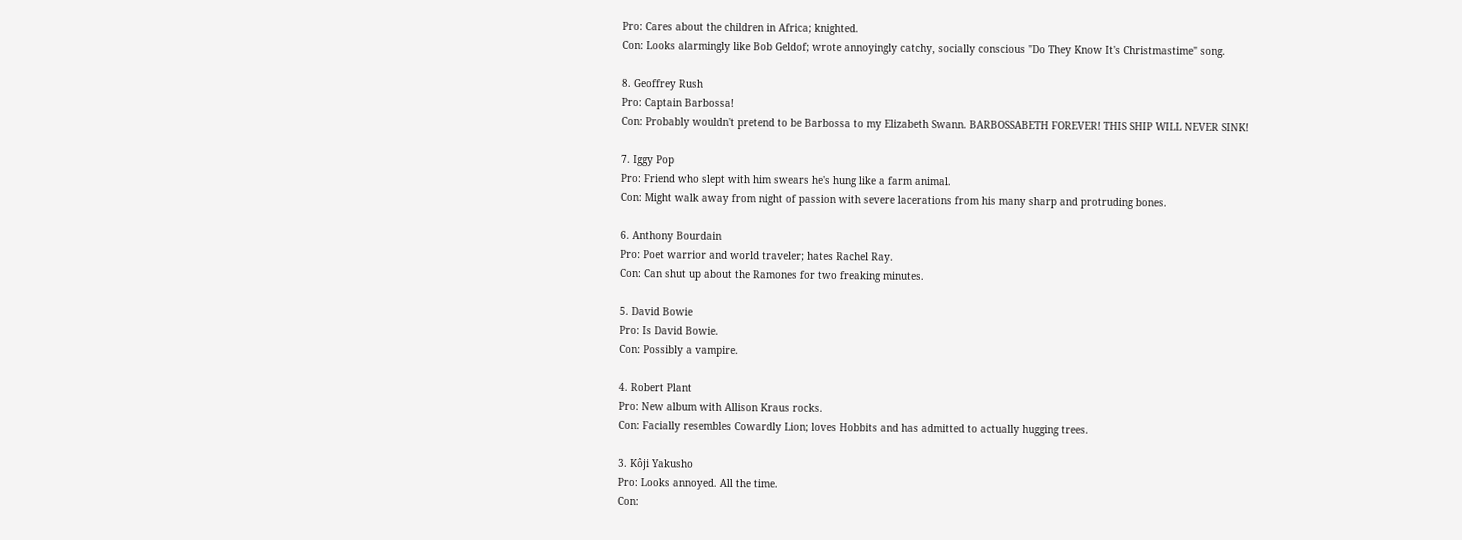Pro: Cares about the children in Africa; knighted.
Con: Looks alarmingly like Bob Geldof; wrote annoyingly catchy, socially conscious "Do They Know It's Christmastime" song.

8. Geoffrey Rush
Pro: Captain Barbossa!
Con: Probably wouldn't pretend to be Barbossa to my Elizabeth Swann. BARBOSSABETH FOREVER! THIS SHIP WILL NEVER SINK!

7. Iggy Pop
Pro: Friend who slept with him swears he's hung like a farm animal.
Con: Might walk away from night of passion with severe lacerations from his many sharp and protruding bones.

6. Anthony Bourdain
Pro: Poet warrior and world traveler; hates Rachel Ray.
Con: Can shut up about the Ramones for two freaking minutes.

5. David Bowie
Pro: Is David Bowie.
Con: Possibly a vampire.

4. Robert Plant
Pro: New album with Allison Kraus rocks.
Con: Facially resembles Cowardly Lion; loves Hobbits and has admitted to actually hugging trees.

3. Kôji Yakusho
Pro: Looks annoyed. All the time.
Con: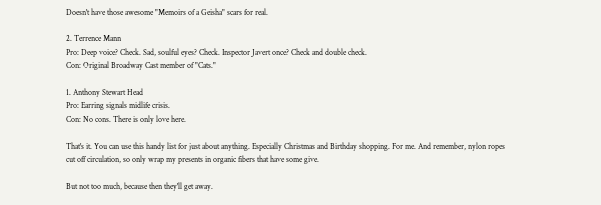Doesn't have those awesome "Memoirs of a Geisha" scars for real.

2. Terrence Mann
Pro: Deep voice? Check. Sad, soulful eyes? Check. Inspector Javert once? Check and double check.
Con: Original Broadway Cast member of "Cats."

1. Anthony Stewart Head
Pro: Earring signals midlife crisis.
Con: No cons. There is only love here.

That's it. You can use this handy list for just about anything. Especially Christmas and Birthday shopping. For me. And remember, nylon ropes cut off circulation, so only wrap my presents in organic fibers that have some give.

But not too much, because then they'll get away.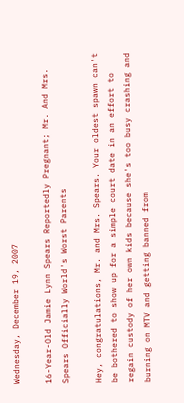Wednesday, December 19, 2007

16-Year-Old Jamie Lynn Spears Reportedly Pregnant; Mr. And Mrs. Spears Officially World's Worst Parents

Hey, congratulations, Mr. and Mrs. Spears. Your oldest spawn can't be bothered to show up for a simple court date in an effort to regain custody of her own kids because she's too busy crashing and burning on MTV and getting banned from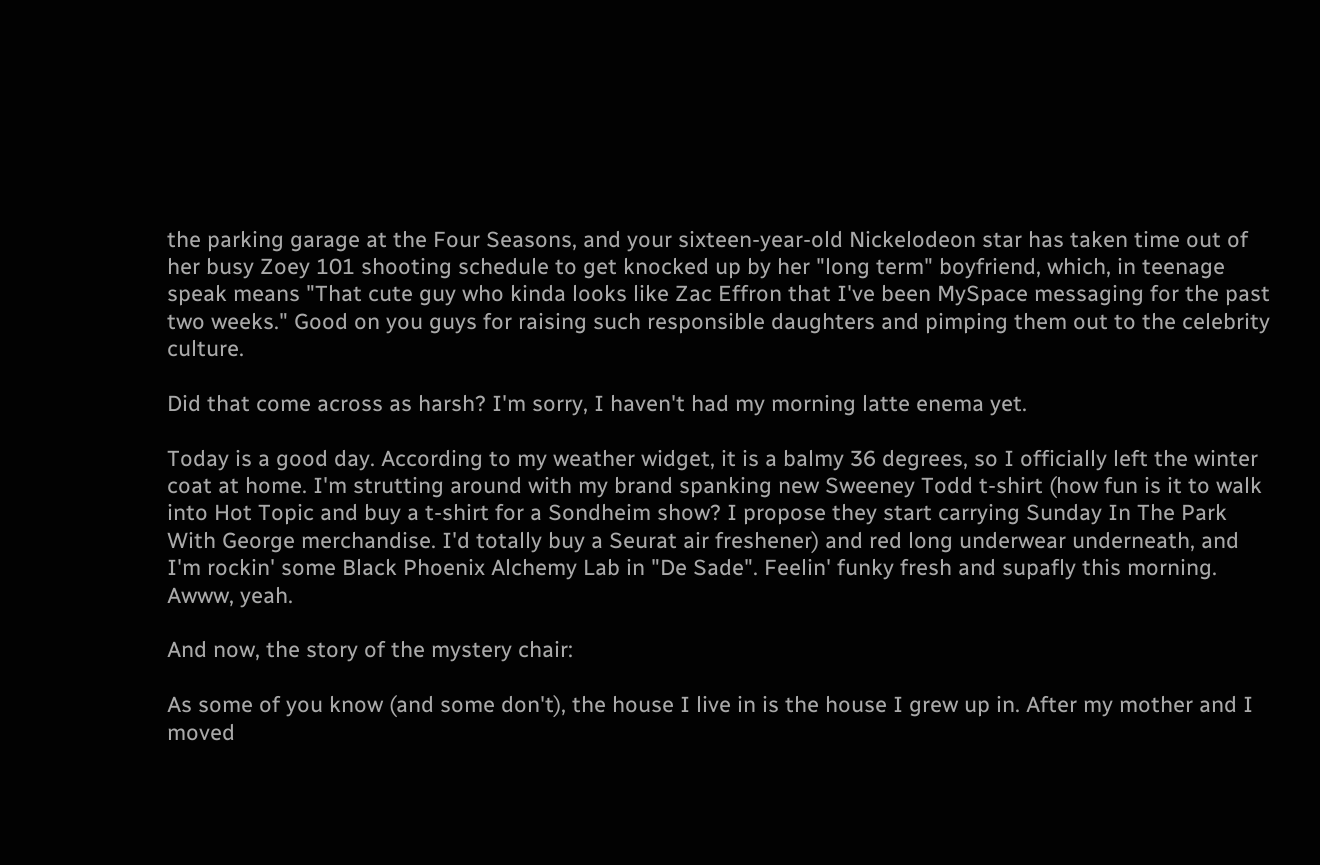the parking garage at the Four Seasons, and your sixteen-year-old Nickelodeon star has taken time out of her busy Zoey 101 shooting schedule to get knocked up by her "long term" boyfriend, which, in teenage speak means "That cute guy who kinda looks like Zac Effron that I've been MySpace messaging for the past two weeks." Good on you guys for raising such responsible daughters and pimping them out to the celebrity culture.

Did that come across as harsh? I'm sorry, I haven't had my morning latte enema yet.

Today is a good day. According to my weather widget, it is a balmy 36 degrees, so I officially left the winter coat at home. I'm strutting around with my brand spanking new Sweeney Todd t-shirt (how fun is it to walk into Hot Topic and buy a t-shirt for a Sondheim show? I propose they start carrying Sunday In The Park With George merchandise. I'd totally buy a Seurat air freshener) and red long underwear underneath, and I'm rockin' some Black Phoenix Alchemy Lab in "De Sade". Feelin' funky fresh and supafly this morning. Awww, yeah.

And now, the story of the mystery chair:

As some of you know (and some don't), the house I live in is the house I grew up in. After my mother and I moved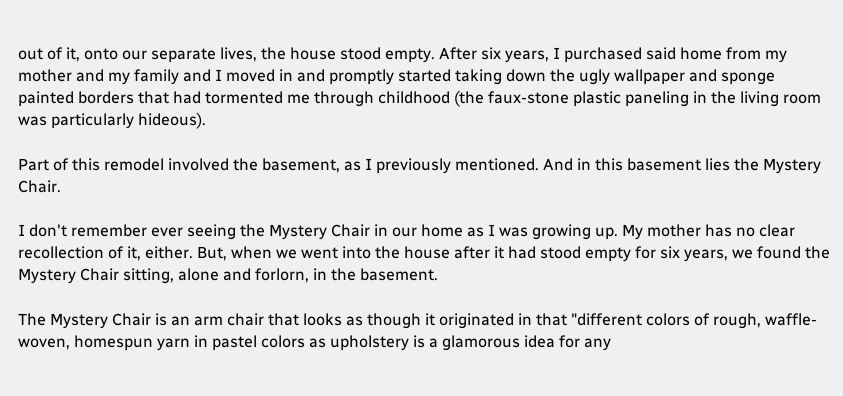out of it, onto our separate lives, the house stood empty. After six years, I purchased said home from my mother and my family and I moved in and promptly started taking down the ugly wallpaper and sponge painted borders that had tormented me through childhood (the faux-stone plastic paneling in the living room was particularly hideous).

Part of this remodel involved the basement, as I previously mentioned. And in this basement lies the Mystery Chair.

I don't remember ever seeing the Mystery Chair in our home as I was growing up. My mother has no clear recollection of it, either. But, when we went into the house after it had stood empty for six years, we found the Mystery Chair sitting, alone and forlorn, in the basement.

The Mystery Chair is an arm chair that looks as though it originated in that "different colors of rough, waffle-woven, homespun yarn in pastel colors as upholstery is a glamorous idea for any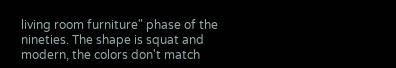living room furniture" phase of the nineties. The shape is squat and modern, the colors don't match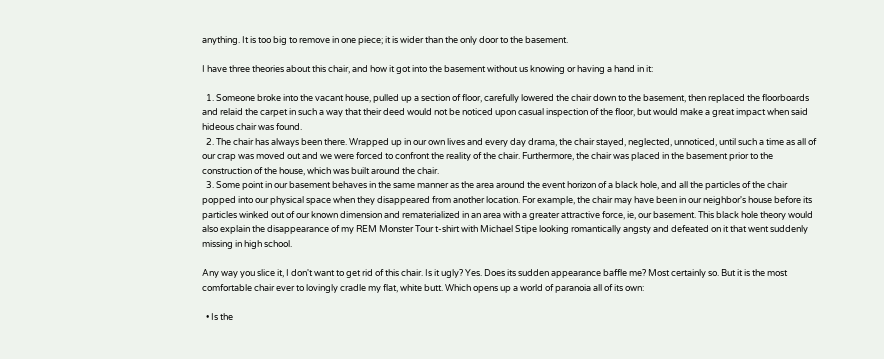anything. It is too big to remove in one piece; it is wider than the only door to the basement.

I have three theories about this chair, and how it got into the basement without us knowing or having a hand in it:

  1. Someone broke into the vacant house, pulled up a section of floor, carefully lowered the chair down to the basement, then replaced the floorboards and relaid the carpet in such a way that their deed would not be noticed upon casual inspection of the floor, but would make a great impact when said hideous chair was found.
  2. The chair has always been there. Wrapped up in our own lives and every day drama, the chair stayed, neglected, unnoticed, until such a time as all of our crap was moved out and we were forced to confront the reality of the chair. Furthermore, the chair was placed in the basement prior to the construction of the house, which was built around the chair.
  3. Some point in our basement behaves in the same manner as the area around the event horizon of a black hole, and all the particles of the chair popped into our physical space when they disappeared from another location. For example, the chair may have been in our neighbor's house before its particles winked out of our known dimension and rematerialized in an area with a greater attractive force, ie, our basement. This black hole theory would also explain the disappearance of my REM Monster Tour t-shirt with Michael Stipe looking romantically angsty and defeated on it that went suddenly missing in high school.

Any way you slice it, I don't want to get rid of this chair. Is it ugly? Yes. Does its sudden appearance baffle me? Most certainly so. But it is the most comfortable chair ever to lovingly cradle my flat, white butt. Which opens up a world of paranoia all of its own:

  • Is the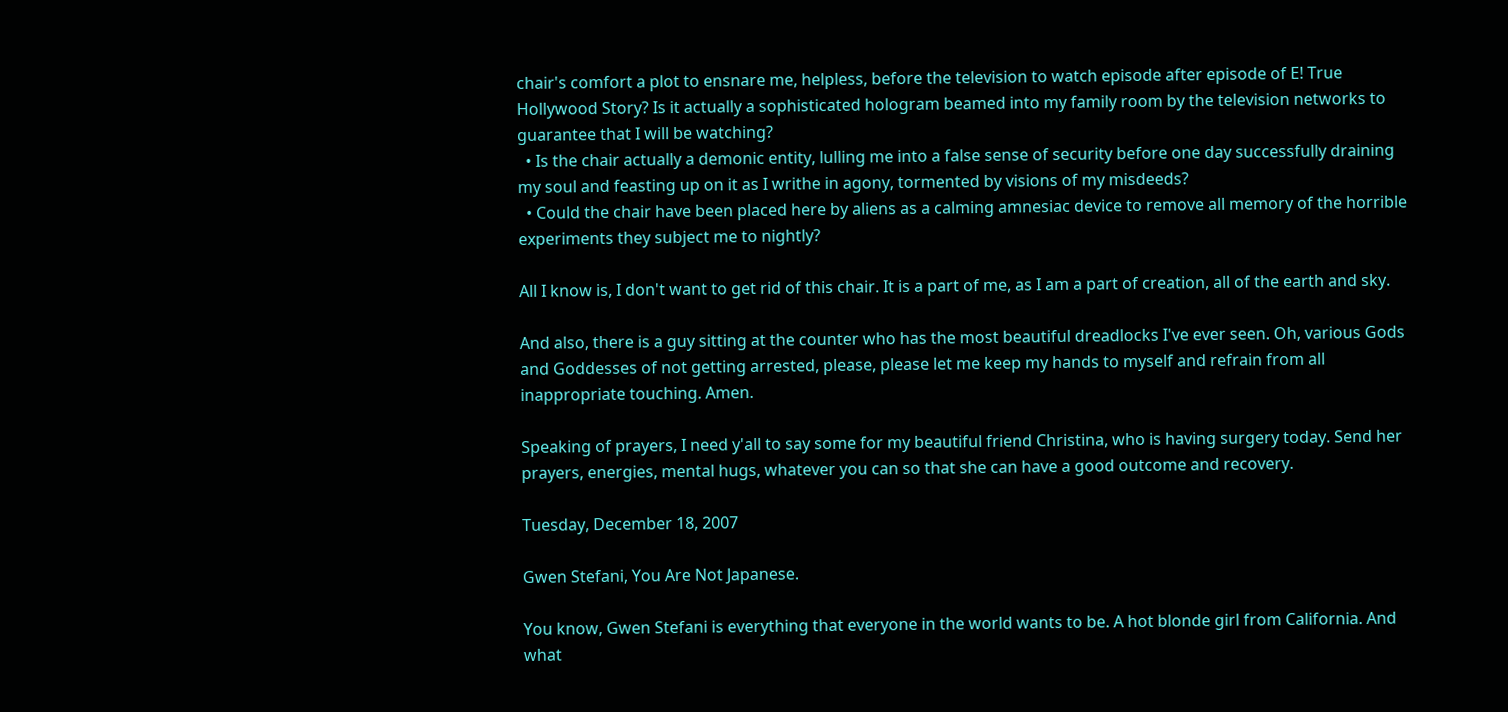chair's comfort a plot to ensnare me, helpless, before the television to watch episode after episode of E! True Hollywood Story? Is it actually a sophisticated hologram beamed into my family room by the television networks to guarantee that I will be watching?
  • Is the chair actually a demonic entity, lulling me into a false sense of security before one day successfully draining my soul and feasting up on it as I writhe in agony, tormented by visions of my misdeeds?
  • Could the chair have been placed here by aliens as a calming amnesiac device to remove all memory of the horrible experiments they subject me to nightly?

All I know is, I don't want to get rid of this chair. It is a part of me, as I am a part of creation, all of the earth and sky.

And also, there is a guy sitting at the counter who has the most beautiful dreadlocks I've ever seen. Oh, various Gods and Goddesses of not getting arrested, please, please let me keep my hands to myself and refrain from all inappropriate touching. Amen.

Speaking of prayers, I need y'all to say some for my beautiful friend Christina, who is having surgery today. Send her prayers, energies, mental hugs, whatever you can so that she can have a good outcome and recovery.

Tuesday, December 18, 2007

Gwen Stefani, You Are Not Japanese.

You know, Gwen Stefani is everything that everyone in the world wants to be. A hot blonde girl from California. And what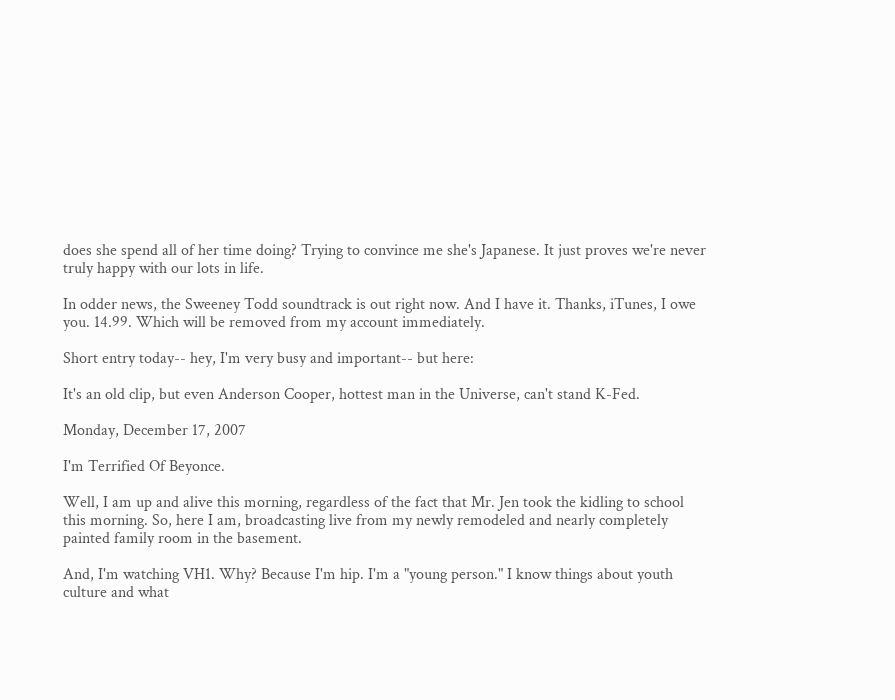does she spend all of her time doing? Trying to convince me she's Japanese. It just proves we're never truly happy with our lots in life.

In odder news, the Sweeney Todd soundtrack is out right now. And I have it. Thanks, iTunes, I owe you. 14.99. Which will be removed from my account immediately.

Short entry today-- hey, I'm very busy and important-- but here:

It's an old clip, but even Anderson Cooper, hottest man in the Universe, can't stand K-Fed.

Monday, December 17, 2007

I'm Terrified Of Beyonce.

Well, I am up and alive this morning, regardless of the fact that Mr. Jen took the kidling to school this morning. So, here I am, broadcasting live from my newly remodeled and nearly completely painted family room in the basement.

And, I'm watching VH1. Why? Because I'm hip. I'm a "young person." I know things about youth culture and what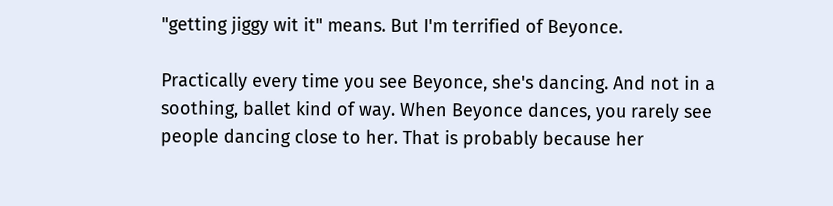"getting jiggy wit it" means. But I'm terrified of Beyonce.

Practically every time you see Beyonce, she's dancing. And not in a soothing, ballet kind of way. When Beyonce dances, you rarely see people dancing close to her. That is probably because her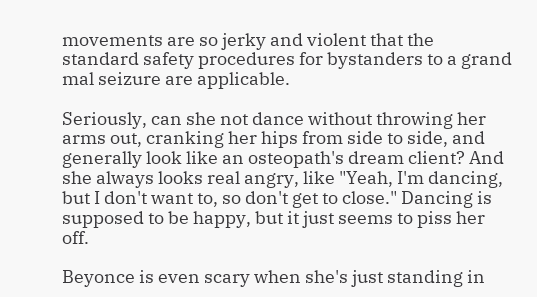movements are so jerky and violent that the standard safety procedures for bystanders to a grand mal seizure are applicable.

Seriously, can she not dance without throwing her arms out, cranking her hips from side to side, and generally look like an osteopath's dream client? And she always looks real angry, like "Yeah, I'm dancing, but I don't want to, so don't get to close." Dancing is supposed to be happy, but it just seems to piss her off.

Beyonce is even scary when she's just standing in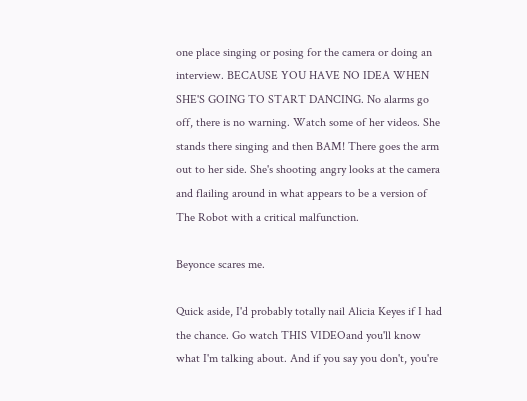one place singing or posing for the camera or doing an interview. BECAUSE YOU HAVE NO IDEA WHEN SHE'S GOING TO START DANCING. No alarms go off, there is no warning. Watch some of her videos. She stands there singing and then BAM! There goes the arm out to her side. She's shooting angry looks at the camera and flailing around in what appears to be a version of The Robot with a critical malfunction.

Beyonce scares me.

Quick aside, I'd probably totally nail Alicia Keyes if I had the chance. Go watch THIS VIDEOand you'll know what I'm talking about. And if you say you don't, you're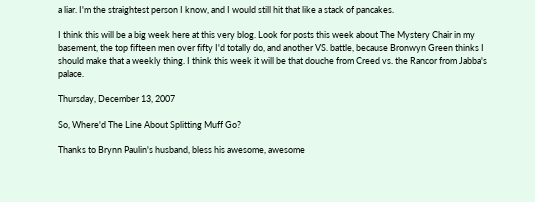a liar. I'm the straightest person I know, and I would still hit that like a stack of pancakes.

I think this will be a big week here at this very blog. Look for posts this week about The Mystery Chair in my basement, the top fifteen men over fifty I'd totally do, and another VS. battle, because Bronwyn Green thinks I should make that a weekly thing. I think this week it will be that douche from Creed vs. the Rancor from Jabba's palace.

Thursday, December 13, 2007

So, Where'd The Line About Splitting Muff Go?

Thanks to Brynn Paulin's husband, bless his awesome, awesome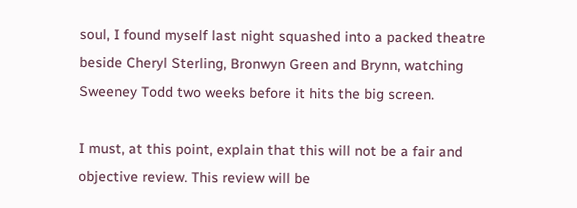soul, I found myself last night squashed into a packed theatre beside Cheryl Sterling, Bronwyn Green and Brynn, watching Sweeney Todd two weeks before it hits the big screen.

I must, at this point, explain that this will not be a fair and objective review. This review will be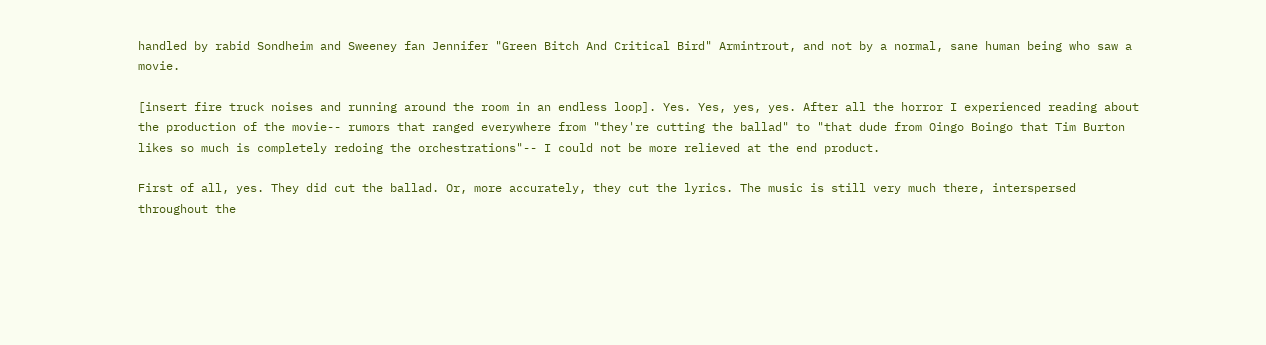handled by rabid Sondheim and Sweeney fan Jennifer "Green Bitch And Critical Bird" Armintrout, and not by a normal, sane human being who saw a movie.

[insert fire truck noises and running around the room in an endless loop]. Yes. Yes, yes, yes. After all the horror I experienced reading about the production of the movie-- rumors that ranged everywhere from "they're cutting the ballad" to "that dude from Oingo Boingo that Tim Burton likes so much is completely redoing the orchestrations"-- I could not be more relieved at the end product.

First of all, yes. They did cut the ballad. Or, more accurately, they cut the lyrics. The music is still very much there, interspersed throughout the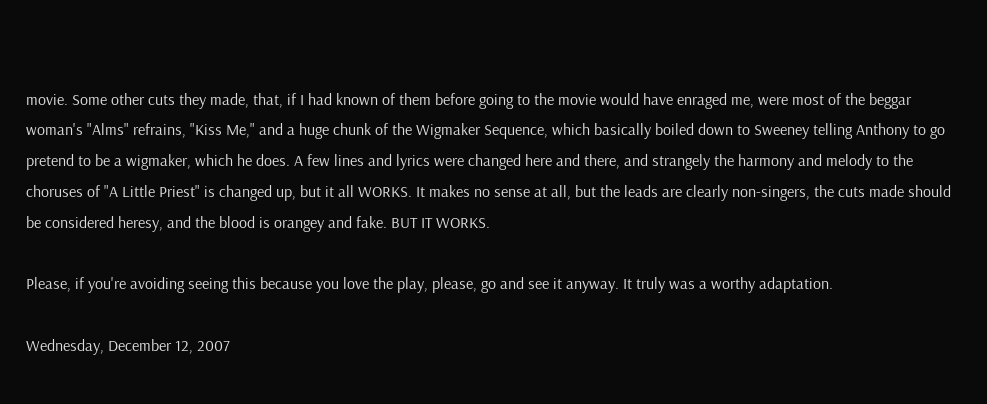movie. Some other cuts they made, that, if I had known of them before going to the movie would have enraged me, were most of the beggar woman's "Alms" refrains, "Kiss Me," and a huge chunk of the Wigmaker Sequence, which basically boiled down to Sweeney telling Anthony to go pretend to be a wigmaker, which he does. A few lines and lyrics were changed here and there, and strangely the harmony and melody to the choruses of "A Little Priest" is changed up, but it all WORKS. It makes no sense at all, but the leads are clearly non-singers, the cuts made should be considered heresy, and the blood is orangey and fake. BUT IT WORKS.

Please, if you're avoiding seeing this because you love the play, please, go and see it anyway. It truly was a worthy adaptation.

Wednesday, December 12, 2007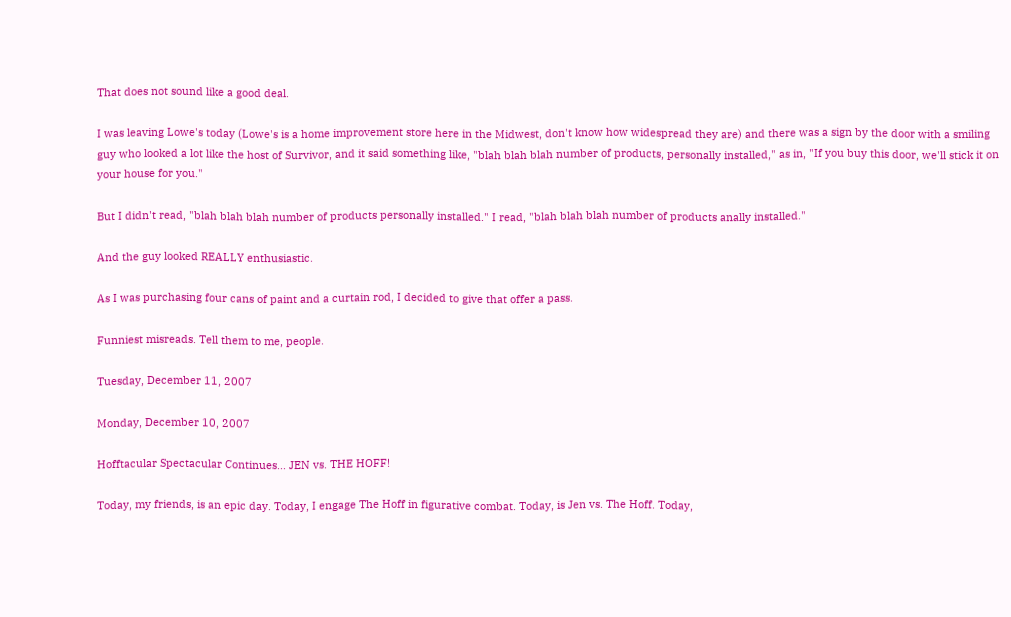That does not sound like a good deal.

I was leaving Lowe's today (Lowe's is a home improvement store here in the Midwest, don't know how widespread they are) and there was a sign by the door with a smiling guy who looked a lot like the host of Survivor, and it said something like, "blah blah blah number of products, personally installed," as in, "If you buy this door, we'll stick it on your house for you."

But I didn't read, "blah blah blah number of products personally installed." I read, "blah blah blah number of products anally installed."

And the guy looked REALLY enthusiastic.

As I was purchasing four cans of paint and a curtain rod, I decided to give that offer a pass.

Funniest misreads. Tell them to me, people.

Tuesday, December 11, 2007

Monday, December 10, 2007

Hofftacular Spectacular Continues... JEN vs. THE HOFF!

Today, my friends, is an epic day. Today, I engage The Hoff in figurative combat. Today, is Jen vs. The Hoff. Today,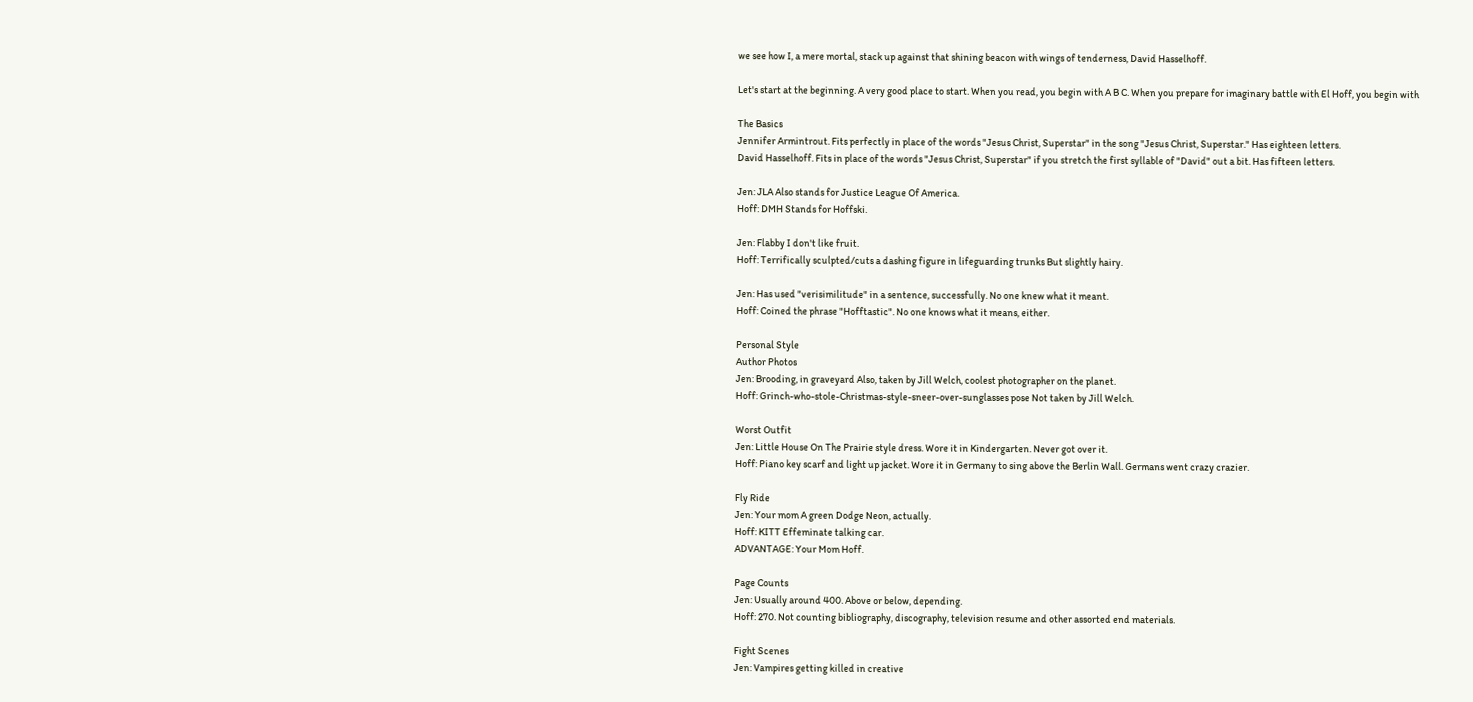we see how I, a mere mortal, stack up against that shining beacon with wings of tenderness, David Hasselhoff.

Let's start at the beginning. A very good place to start. When you read, you begin with A B C. When you prepare for imaginary battle with El Hoff, you begin with

The Basics
Jennifer Armintrout. Fits perfectly in place of the words "Jesus Christ, Superstar" in the song "Jesus Christ, Superstar." Has eighteen letters.
David Hasselhoff. Fits in place of the words "Jesus Christ, Superstar" if you stretch the first syllable of "David" out a bit. Has fifteen letters.

Jen: JLA Also stands for Justice League Of America.
Hoff: DMH Stands for Hoffski.

Jen: Flabby I don't like fruit.
Hoff: Terrifically sculpted/cuts a dashing figure in lifeguarding trunks But slightly hairy.

Jen: Has used "verisimilitude" in a sentence, successfully. No one knew what it meant.
Hoff: Coined the phrase "Hofftastic". No one knows what it means, either.

Personal Style
Author Photos
Jen: Brooding, in graveyard Also, taken by Jill Welch, coolest photographer on the planet.
Hoff: Grinch-who-stole-Christmas-style-sneer-over-sunglasses pose Not taken by Jill Welch.

Worst Outfit
Jen: Little House On The Prairie style dress. Wore it in Kindergarten. Never got over it.
Hoff: Piano key scarf and light up jacket. Wore it in Germany to sing above the Berlin Wall. Germans went crazy crazier.

Fly Ride
Jen: Your mom A green Dodge Neon, actually.
Hoff: KITT Effeminate talking car.
ADVANTAGE: Your Mom Hoff.

Page Counts
Jen: Usually around 400. Above or below, depending.
Hoff: 270. Not counting bibliography, discography, television resume and other assorted end materials.

Fight Scenes
Jen: Vampires getting killed in creative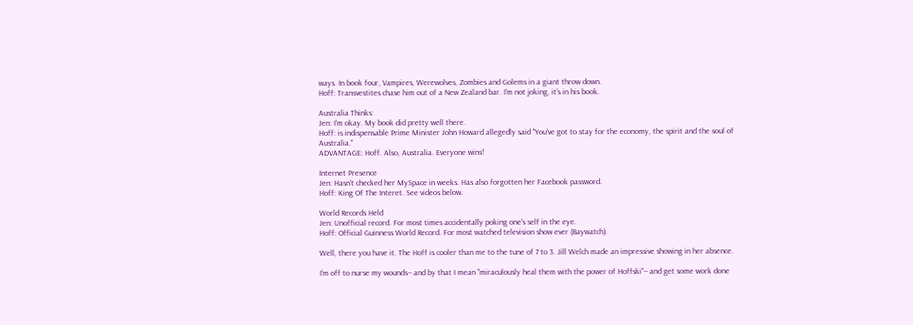ways. In book four, Vampires, Werewolves, Zombies and Golems in a giant throw down.
Hoff: Transvestites chase him out of a New Zealand bar. I'm not joking, it's in his book.

Australia Thinks:
Jen: I'm okay. My book did pretty well there.
Hoff: is indispensable Prime Minister John Howard allegedly said "You've got to stay for the economy, the spirit and the soul of Australia."
ADVANTAGE: Hoff. Also, Australia. Everyone wins!

Internet Presence
Jen: Hasn't checked her MySpace in weeks. Has also forgotten her Facebook password.
Hoff: King Of The Interet. See videos below.

World Records Held
Jen: Unofficial record. For most times accidentally poking one's self in the eye.
Hoff: Official Guinness World Record. For most watched television show ever (Baywatch).

Well, there you have it. The Hoff is cooler than me to the tune of 7 to 3. Jill Welch made an impressive showing in her absence.

I'm off to nurse my wounds-- and by that I mean "miraculously heal them with the power of Hoffski"-- and get some work done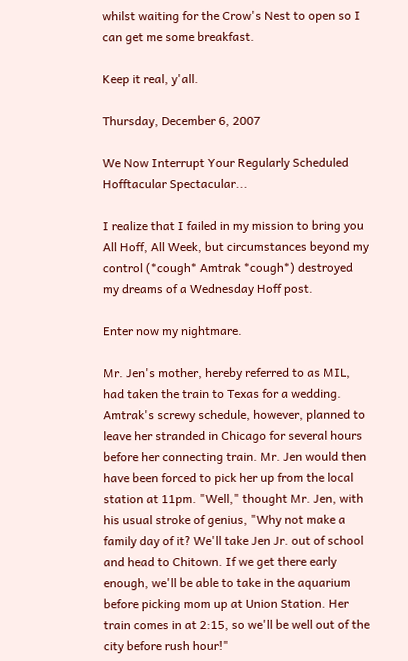whilst waiting for the Crow's Nest to open so I can get me some breakfast.

Keep it real, y'all.

Thursday, December 6, 2007

We Now Interrupt Your Regularly Scheduled Hofftacular Spectacular...

I realize that I failed in my mission to bring you All Hoff, All Week, but circumstances beyond my control (*cough* Amtrak *cough*) destroyed my dreams of a Wednesday Hoff post.

Enter now my nightmare.

Mr. Jen's mother, hereby referred to as MIL, had taken the train to Texas for a wedding. Amtrak's screwy schedule, however, planned to leave her stranded in Chicago for several hours before her connecting train. Mr. Jen would then have been forced to pick her up from the local station at 11pm. "Well," thought Mr. Jen, with his usual stroke of genius, "Why not make a family day of it? We'll take Jen Jr. out of school and head to Chitown. If we get there early enough, we'll be able to take in the aquarium before picking mom up at Union Station. Her train comes in at 2:15, so we'll be well out of the city before rush hour!"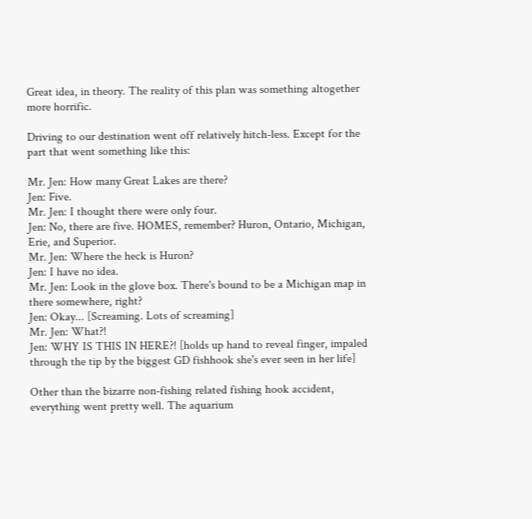Great idea, in theory. The reality of this plan was something altogether more horrific.

Driving to our destination went off relatively hitch-less. Except for the part that went something like this:

Mr. Jen: How many Great Lakes are there?
Jen: Five.
Mr. Jen: I thought there were only four.
Jen: No, there are five. HOMES, remember? Huron, Ontario, Michigan, Erie, and Superior.
Mr. Jen: Where the heck is Huron?
Jen: I have no idea.
Mr. Jen: Look in the glove box. There's bound to be a Michigan map in there somewhere, right?
Jen: Okay... [Screaming. Lots of screaming]
Mr. Jen: What?!
Jen: WHY IS THIS IN HERE?! [holds up hand to reveal finger, impaled through the tip by the biggest GD fishhook she's ever seen in her life]

Other than the bizarre non-fishing related fishing hook accident, everything went pretty well. The aquarium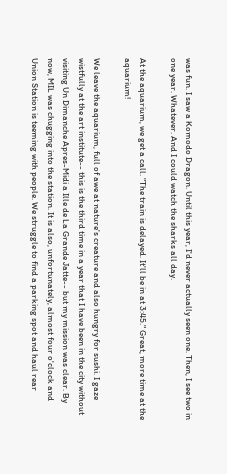was fun. I saw a Komodo Dragon. Until this year, I'd never actually seen one. Then, I see two in one year. Whatever. And I could watch the sharks all day.

At the aquarium, we get a call. "The train is delayed. It'll be in at 3:45." Great, more time at the aquarium!

We leave the aquarium, full of awe at nature's creature and also hungry for sushi. I gaze wistfully at the art institute-- this is the third time in a year that I have been in the city without visiting Un Dimanche Apres-Midi a Ille de La Grande Jatte-- but my mission was clear. By now, MIL was chugging into the station. It is also, unfortunately, almost four o'clock and Union Station is teeming with people. We struggle to find a parking spot and haul rear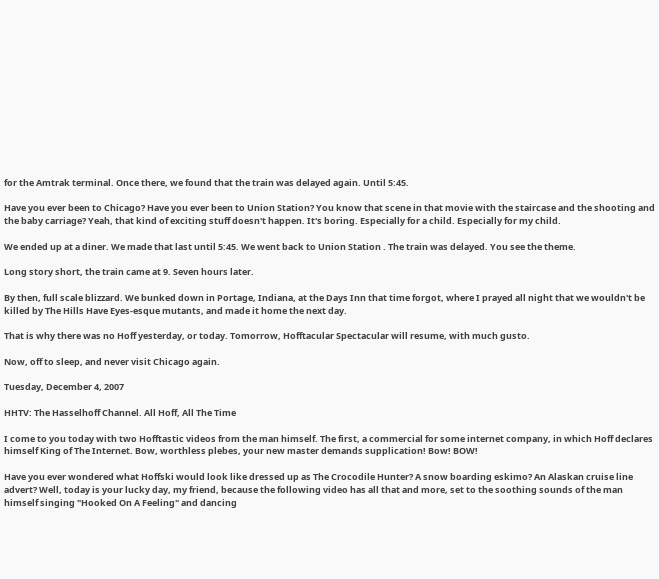for the Amtrak terminal. Once there, we found that the train was delayed again. Until 5:45.

Have you ever been to Chicago? Have you ever been to Union Station? You know that scene in that movie with the staircase and the shooting and the baby carriage? Yeah, that kind of exciting stuff doesn't happen. It's boring. Especially for a child. Especially for my child.

We ended up at a diner. We made that last until 5:45. We went back to Union Station . The train was delayed. You see the theme.

Long story short, the train came at 9. Seven hours later.

By then, full scale blizzard. We bunked down in Portage, Indiana, at the Days Inn that time forgot, where I prayed all night that we wouldn't be killed by The Hills Have Eyes-esque mutants, and made it home the next day.

That is why there was no Hoff yesterday, or today. Tomorrow, Hofftacular Spectacular will resume, with much gusto.

Now, off to sleep, and never visit Chicago again.

Tuesday, December 4, 2007

HHTV: The Hasselhoff Channel. All Hoff, All The Time

I come to you today with two Hofftastic videos from the man himself. The first, a commercial for some internet company, in which Hoff declares himself King of The Internet. Bow, worthless plebes, your new master demands supplication! Bow! BOW!

Have you ever wondered what Hoffski would look like dressed up as The Crocodile Hunter? A snow boarding eskimo? An Alaskan cruise line advert? Well, today is your lucky day, my friend, because the following video has all that and more, set to the soothing sounds of the man himself singing "Hooked On A Feeling" and dancing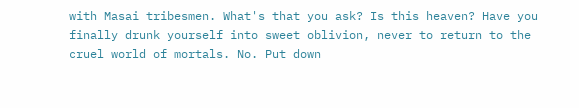with Masai tribesmen. What's that you ask? Is this heaven? Have you finally drunk yourself into sweet oblivion, never to return to the cruel world of mortals. No. Put down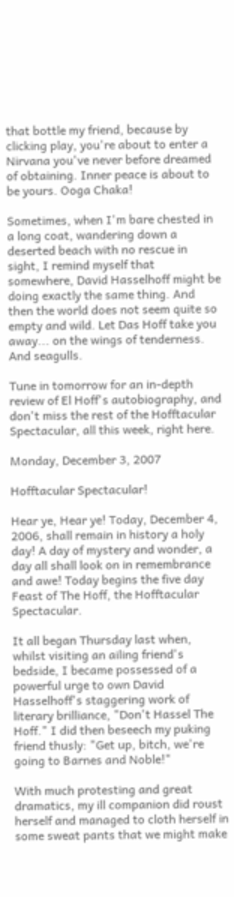that bottle my friend, because by clicking play, you're about to enter a Nirvana you've never before dreamed of obtaining. Inner peace is about to be yours. Ooga Chaka!

Sometimes, when I'm bare chested in a long coat, wandering down a deserted beach with no rescue in sight, I remind myself that somewhere, David Hasselhoff might be doing exactly the same thing. And then the world does not seem quite so empty and wild. Let Das Hoff take you away... on the wings of tenderness. And seagulls.

Tune in tomorrow for an in-depth review of El Hoff's autobiography, and don't miss the rest of the Hofftacular Spectacular, all this week, right here.

Monday, December 3, 2007

Hofftacular Spectacular!

Hear ye, Hear ye! Today, December 4, 2006, shall remain in history a holy day! A day of mystery and wonder, a day all shall look on in remembrance and awe! Today begins the five day Feast of The Hoff, the Hofftacular Spectacular.

It all began Thursday last when, whilst visiting an ailing friend's bedside, I became possessed of a powerful urge to own David Hasselhoff's staggering work of literary brilliance, "Don't Hassel The Hoff." I did then beseech my puking friend thusly: "Get up, bitch, we're going to Barnes and Noble!"

With much protesting and great dramatics, my ill companion did roust herself and managed to cloth herself in some sweat pants that we might make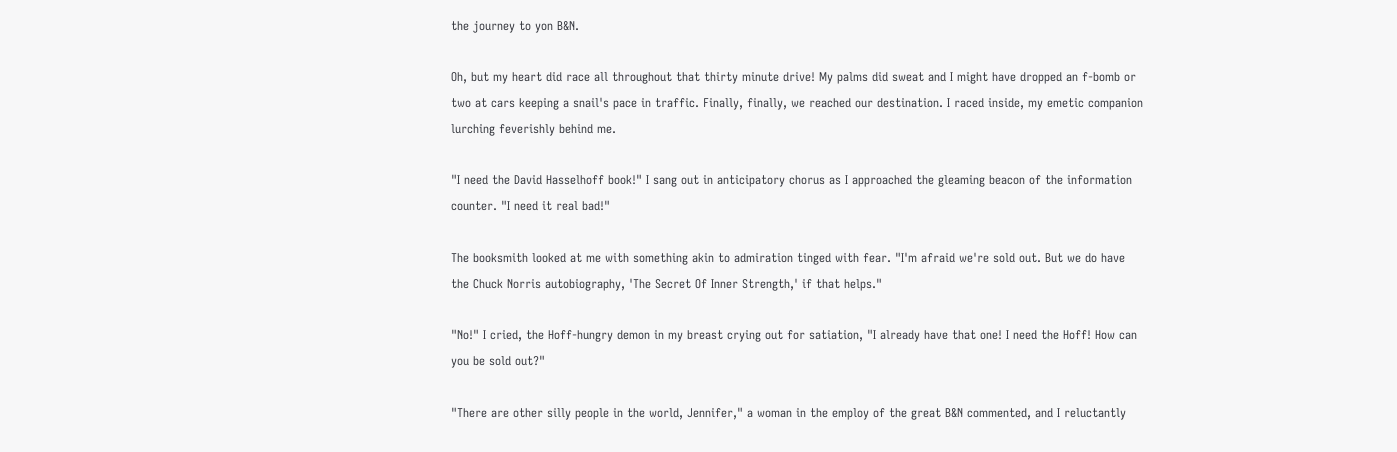the journey to yon B&N.

Oh, but my heart did race all throughout that thirty minute drive! My palms did sweat and I might have dropped an f-bomb or two at cars keeping a snail's pace in traffic. Finally, finally, we reached our destination. I raced inside, my emetic companion lurching feverishly behind me.

"I need the David Hasselhoff book!" I sang out in anticipatory chorus as I approached the gleaming beacon of the information counter. "I need it real bad!"

The booksmith looked at me with something akin to admiration tinged with fear. "I'm afraid we're sold out. But we do have the Chuck Norris autobiography, 'The Secret Of Inner Strength,' if that helps."

"No!" I cried, the Hoff-hungry demon in my breast crying out for satiation, "I already have that one! I need the Hoff! How can you be sold out?"

"There are other silly people in the world, Jennifer," a woman in the employ of the great B&N commented, and I reluctantly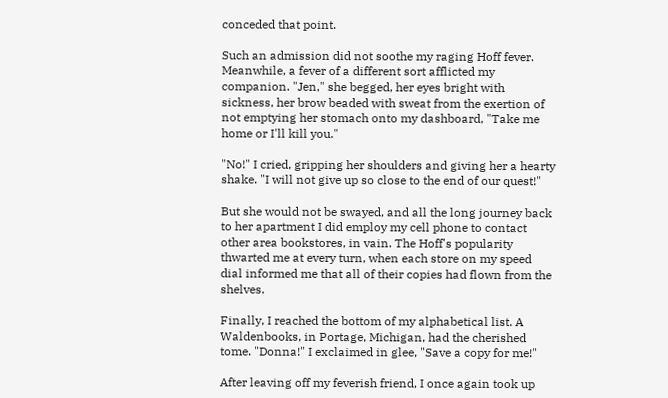conceded that point.

Such an admission did not soothe my raging Hoff fever. Meanwhile, a fever of a different sort afflicted my companion. "Jen," she begged, her eyes bright with sickness, her brow beaded with sweat from the exertion of not emptying her stomach onto my dashboard, "Take me home or I'll kill you."

"No!" I cried, gripping her shoulders and giving her a hearty shake. "I will not give up so close to the end of our quest!"

But she would not be swayed, and all the long journey back to her apartment I did employ my cell phone to contact other area bookstores, in vain. The Hoff's popularity thwarted me at every turn, when each store on my speed dial informed me that all of their copies had flown from the shelves.

Finally, I reached the bottom of my alphabetical list. A Waldenbooks, in Portage, Michigan, had the cherished tome. "Donna!" I exclaimed in glee, "Save a copy for me!"

After leaving off my feverish friend, I once again took up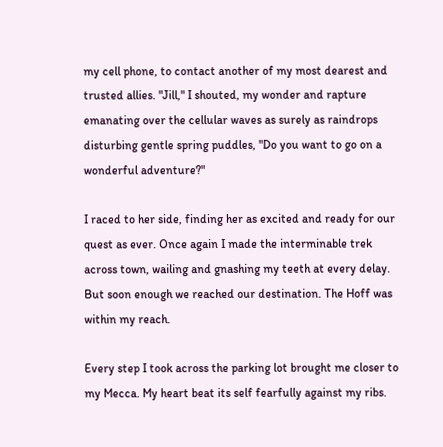my cell phone, to contact another of my most dearest and trusted allies. "Jill," I shouted, my wonder and rapture emanating over the cellular waves as surely as raindrops disturbing gentle spring puddles, "Do you want to go on a wonderful adventure?"

I raced to her side, finding her as excited and ready for our quest as ever. Once again I made the interminable trek across town, wailing and gnashing my teeth at every delay. But soon enough we reached our destination. The Hoff was within my reach.

Every step I took across the parking lot brought me closer to my Mecca. My heart beat its self fearfully against my ribs.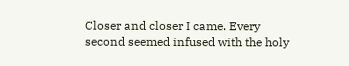Closer and closer I came. Every second seemed infused with the holy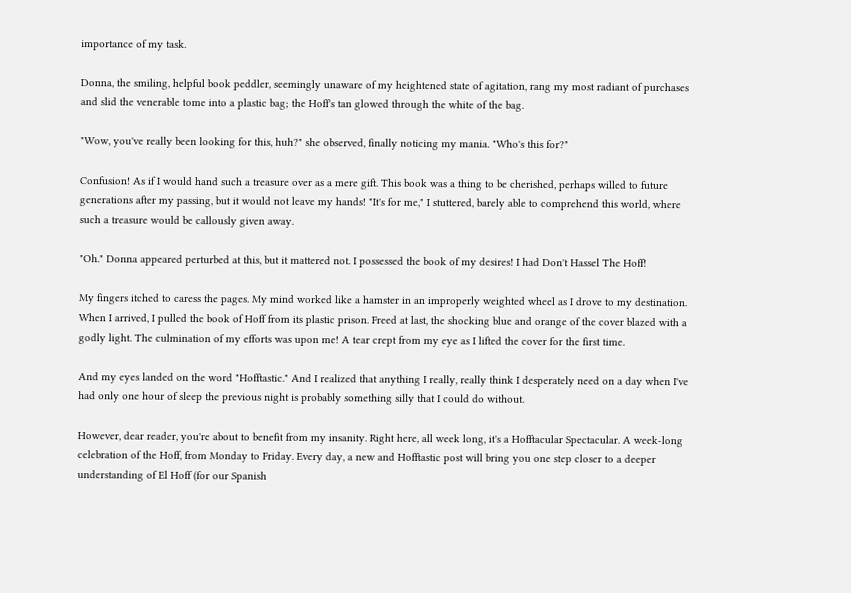importance of my task.

Donna, the smiling, helpful book peddler, seemingly unaware of my heightened state of agitation, rang my most radiant of purchases and slid the venerable tome into a plastic bag; the Hoff's tan glowed through the white of the bag.

"Wow, you've really been looking for this, huh?" she observed, finally noticing my mania. "Who's this for?"

Confusion! As if I would hand such a treasure over as a mere gift. This book was a thing to be cherished, perhaps willed to future generations after my passing, but it would not leave my hands! "It's for me," I stuttered, barely able to comprehend this world, where such a treasure would be callously given away.

"Oh." Donna appeared perturbed at this, but it mattered not. I possessed the book of my desires! I had Don't Hassel The Hoff!

My fingers itched to caress the pages. My mind worked like a hamster in an improperly weighted wheel as I drove to my destination. When I arrived, I pulled the book of Hoff from its plastic prison. Freed at last, the shocking blue and orange of the cover blazed with a godly light. The culmination of my efforts was upon me! A tear crept from my eye as I lifted the cover for the first time.

And my eyes landed on the word "Hofftastic." And I realized that anything I really, really think I desperately need on a day when I've had only one hour of sleep the previous night is probably something silly that I could do without.

However, dear reader, you're about to benefit from my insanity. Right here, all week long, it's a Hofftacular Spectacular. A week-long celebration of the Hoff, from Monday to Friday. Every day, a new and Hofftastic post will bring you one step closer to a deeper understanding of El Hoff (for our Spanish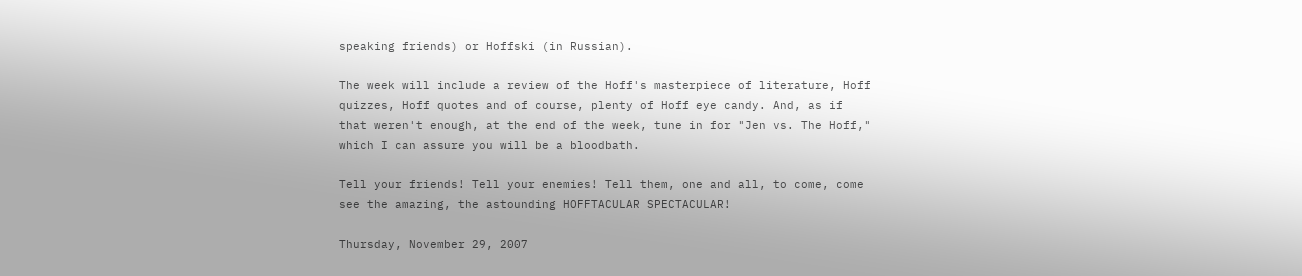speaking friends) or Hoffski (in Russian).

The week will include a review of the Hoff's masterpiece of literature, Hoff quizzes, Hoff quotes and of course, plenty of Hoff eye candy. And, as if that weren't enough, at the end of the week, tune in for "Jen vs. The Hoff," which I can assure you will be a bloodbath.

Tell your friends! Tell your enemies! Tell them, one and all, to come, come see the amazing, the astounding HOFFTACULAR SPECTACULAR!

Thursday, November 29, 2007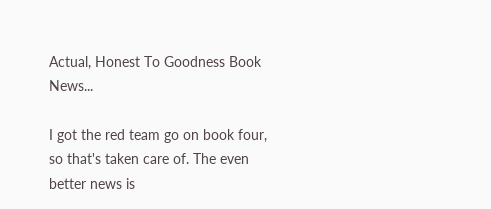Actual, Honest To Goodness Book News...

I got the red team go on book four, so that's taken care of. The even better news is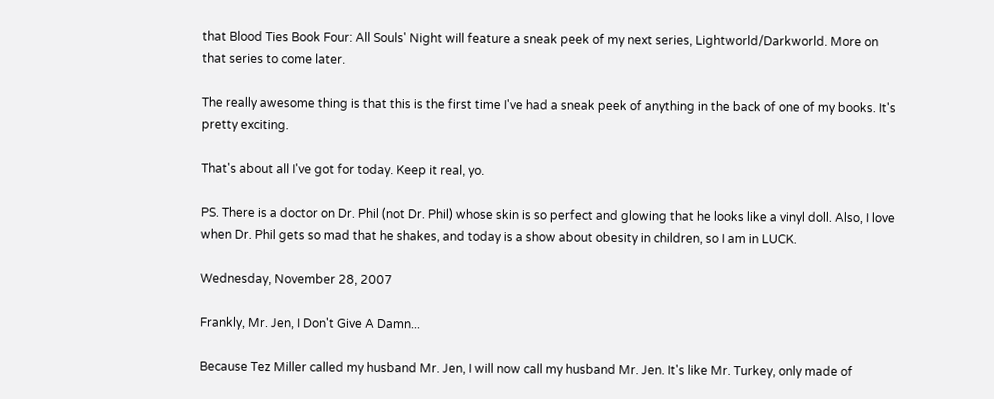that Blood Ties Book Four: All Souls' Night will feature a sneak peek of my next series, Lightworld/Darkworld. More on that series to come later.

The really awesome thing is that this is the first time I've had a sneak peek of anything in the back of one of my books. It's pretty exciting.

That's about all I've got for today. Keep it real, yo.

PS. There is a doctor on Dr. Phil (not Dr. Phil) whose skin is so perfect and glowing that he looks like a vinyl doll. Also, I love when Dr. Phil gets so mad that he shakes, and today is a show about obesity in children, so I am in LUCK.

Wednesday, November 28, 2007

Frankly, Mr. Jen, I Don't Give A Damn...

Because Tez Miller called my husband Mr. Jen, I will now call my husband Mr. Jen. It's like Mr. Turkey, only made of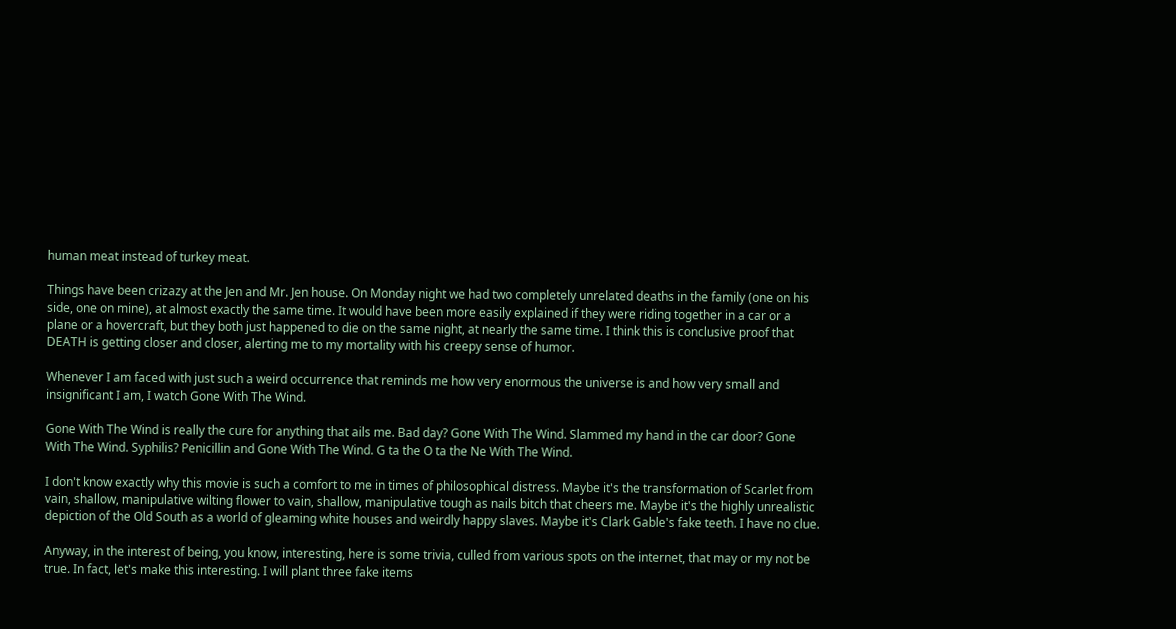human meat instead of turkey meat.

Things have been crizazy at the Jen and Mr. Jen house. On Monday night we had two completely unrelated deaths in the family (one on his side, one on mine), at almost exactly the same time. It would have been more easily explained if they were riding together in a car or a plane or a hovercraft, but they both just happened to die on the same night, at nearly the same time. I think this is conclusive proof that DEATH is getting closer and closer, alerting me to my mortality with his creepy sense of humor.

Whenever I am faced with just such a weird occurrence that reminds me how very enormous the universe is and how very small and insignificant I am, I watch Gone With The Wind.

Gone With The Wind is really the cure for anything that ails me. Bad day? Gone With The Wind. Slammed my hand in the car door? Gone With The Wind. Syphilis? Penicillin and Gone With The Wind. G ta the O ta the Ne With The Wind.

I don't know exactly why this movie is such a comfort to me in times of philosophical distress. Maybe it's the transformation of Scarlet from vain, shallow, manipulative wilting flower to vain, shallow, manipulative tough as nails bitch that cheers me. Maybe it's the highly unrealistic depiction of the Old South as a world of gleaming white houses and weirdly happy slaves. Maybe it's Clark Gable's fake teeth. I have no clue.

Anyway, in the interest of being, you know, interesting, here is some trivia, culled from various spots on the internet, that may or my not be true. In fact, let's make this interesting. I will plant three fake items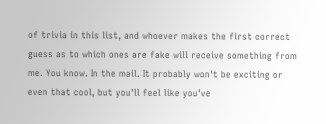of trivia in this list, and whoever makes the first correct guess as to which ones are fake will receive something from me. You know. In the mail. It probably won't be exciting or even that cool, but you'll feel like you've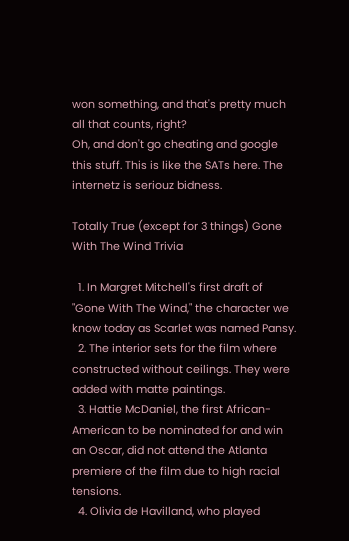won something, and that's pretty much all that counts, right?
Oh, and don't go cheating and google this stuff. This is like the SATs here. The internetz is seriouz bidness.

Totally True (except for 3 things) Gone With The Wind Trivia

  1. In Margret Mitchell's first draft of "Gone With The Wind," the character we know today as Scarlet was named Pansy.
  2. The interior sets for the film where constructed without ceilings. They were added with matte paintings.
  3. Hattie McDaniel, the first African-American to be nominated for and win an Oscar, did not attend the Atlanta premiere of the film due to high racial tensions.
  4. Olivia de Havilland, who played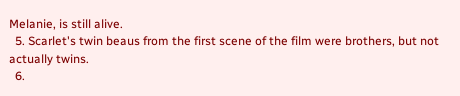Melanie, is still alive.
  5. Scarlet's twin beaus from the first scene of the film were brothers, but not actually twins.
  6.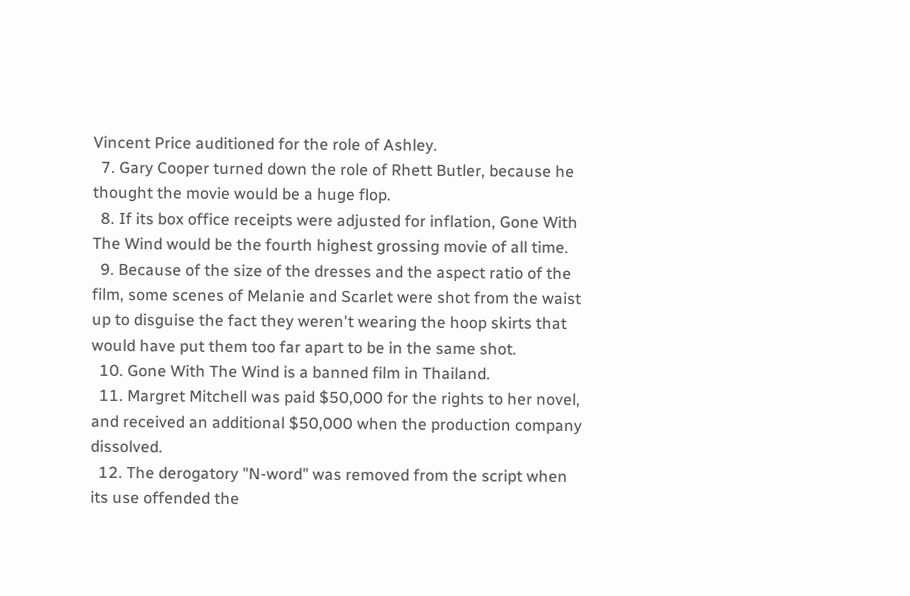Vincent Price auditioned for the role of Ashley.
  7. Gary Cooper turned down the role of Rhett Butler, because he thought the movie would be a huge flop.
  8. If its box office receipts were adjusted for inflation, Gone With The Wind would be the fourth highest grossing movie of all time.
  9. Because of the size of the dresses and the aspect ratio of the film, some scenes of Melanie and Scarlet were shot from the waist up to disguise the fact they weren't wearing the hoop skirts that would have put them too far apart to be in the same shot.
  10. Gone With The Wind is a banned film in Thailand.
  11. Margret Mitchell was paid $50,000 for the rights to her novel, and received an additional $50,000 when the production company dissolved.
  12. The derogatory "N-word" was removed from the script when its use offended the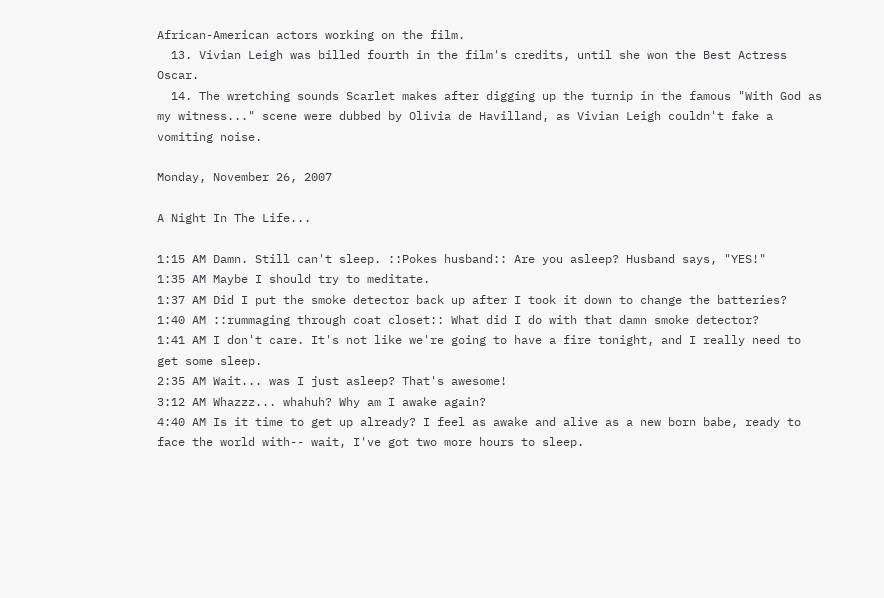African-American actors working on the film.
  13. Vivian Leigh was billed fourth in the film's credits, until she won the Best Actress Oscar.
  14. The wretching sounds Scarlet makes after digging up the turnip in the famous "With God as my witness..." scene were dubbed by Olivia de Havilland, as Vivian Leigh couldn't fake a vomiting noise.

Monday, November 26, 2007

A Night In The Life...

1:15 AM Damn. Still can't sleep. ::Pokes husband:: Are you asleep? Husband says, "YES!"
1:35 AM Maybe I should try to meditate.
1:37 AM Did I put the smoke detector back up after I took it down to change the batteries?
1:40 AM ::rummaging through coat closet:: What did I do with that damn smoke detector?
1:41 AM I don't care. It's not like we're going to have a fire tonight, and I really need to get some sleep.
2:35 AM Wait... was I just asleep? That's awesome!
3:12 AM Whazzz... whahuh? Why am I awake again?
4:40 AM Is it time to get up already? I feel as awake and alive as a new born babe, ready to face the world with-- wait, I've got two more hours to sleep.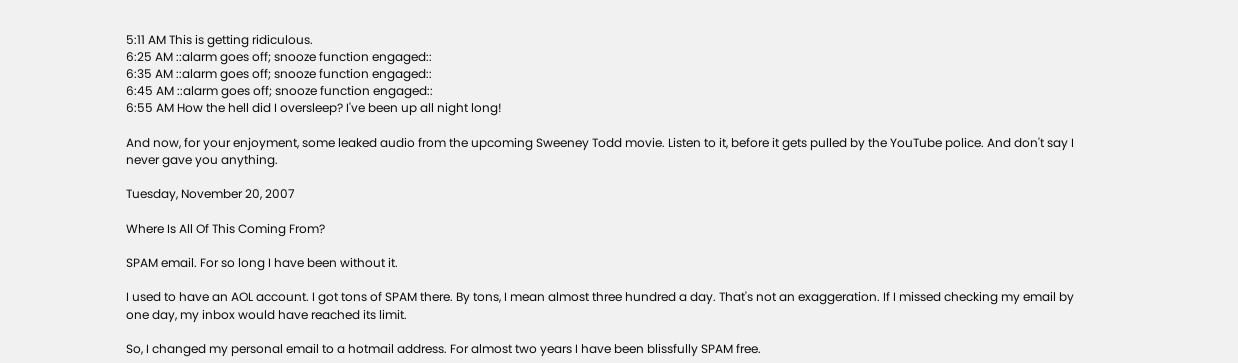5:11 AM This is getting ridiculous.
6:25 AM ::alarm goes off; snooze function engaged::
6:35 AM ::alarm goes off; snooze function engaged::
6:45 AM ::alarm goes off; snooze function engaged::
6:55 AM How the hell did I oversleep? I've been up all night long!

And now, for your enjoyment, some leaked audio from the upcoming Sweeney Todd movie. Listen to it, before it gets pulled by the YouTube police. And don't say I never gave you anything.

Tuesday, November 20, 2007

Where Is All Of This Coming From?

SPAM email. For so long I have been without it.

I used to have an AOL account. I got tons of SPAM there. By tons, I mean almost three hundred a day. That's not an exaggeration. If I missed checking my email by one day, my inbox would have reached its limit.

So, I changed my personal email to a hotmail address. For almost two years I have been blissfully SPAM free.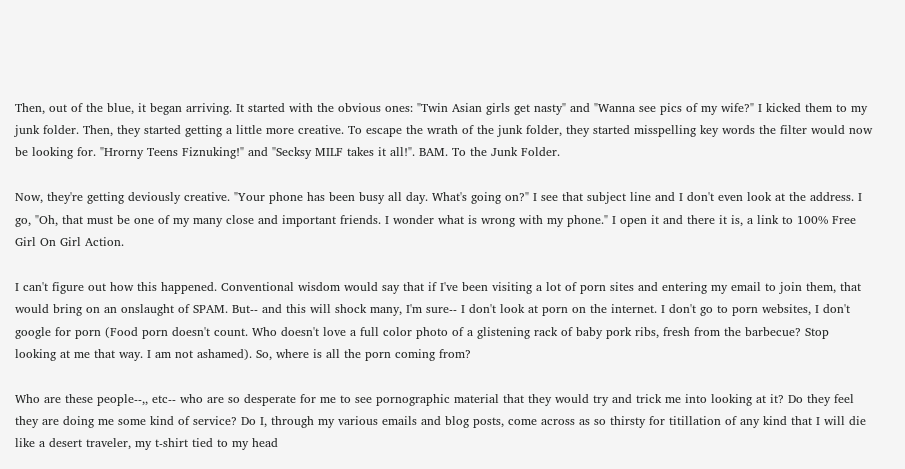Then, out of the blue, it began arriving. It started with the obvious ones: "Twin Asian girls get nasty" and "Wanna see pics of my wife?" I kicked them to my junk folder. Then, they started getting a little more creative. To escape the wrath of the junk folder, they started misspelling key words the filter would now be looking for. "Hrorny Teens Fiznuking!" and "Secksy MILF takes it all!". BAM. To the Junk Folder.

Now, they're getting deviously creative. "Your phone has been busy all day. What's going on?" I see that subject line and I don't even look at the address. I go, "Oh, that must be one of my many close and important friends. I wonder what is wrong with my phone." I open it and there it is, a link to 100% Free Girl On Girl Action.

I can't figure out how this happened. Conventional wisdom would say that if I've been visiting a lot of porn sites and entering my email to join them, that would bring on an onslaught of SPAM. But-- and this will shock many, I'm sure-- I don't look at porn on the internet. I don't go to porn websites, I don't google for porn (Food porn doesn't count. Who doesn't love a full color photo of a glistening rack of baby pork ribs, fresh from the barbecue? Stop looking at me that way. I am not ashamed). So, where is all the porn coming from?

Who are these people--,, etc-- who are so desperate for me to see pornographic material that they would try and trick me into looking at it? Do they feel they are doing me some kind of service? Do I, through my various emails and blog posts, come across as so thirsty for titillation of any kind that I will die like a desert traveler, my t-shirt tied to my head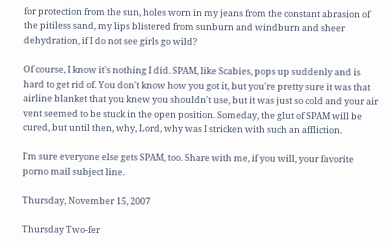for protection from the sun, holes worn in my jeans from the constant abrasion of the pitiless sand, my lips blistered from sunburn and windburn and sheer dehydration, if I do not see girls go wild?

Of course, I know it's nothing I did. SPAM, like Scabies, pops up suddenly and is hard to get rid of. You don't know how you got it, but you're pretty sure it was that airline blanket that you knew you shouldn't use, but it was just so cold and your air vent seemed to be stuck in the open position. Someday, the glut of SPAM will be cured, but until then, why, Lord, why was I stricken with such an affliction.

I'm sure everyone else gets SPAM, too. Share with me, if you will, your favorite porno mail subject line.

Thursday, November 15, 2007

Thursday Two-fer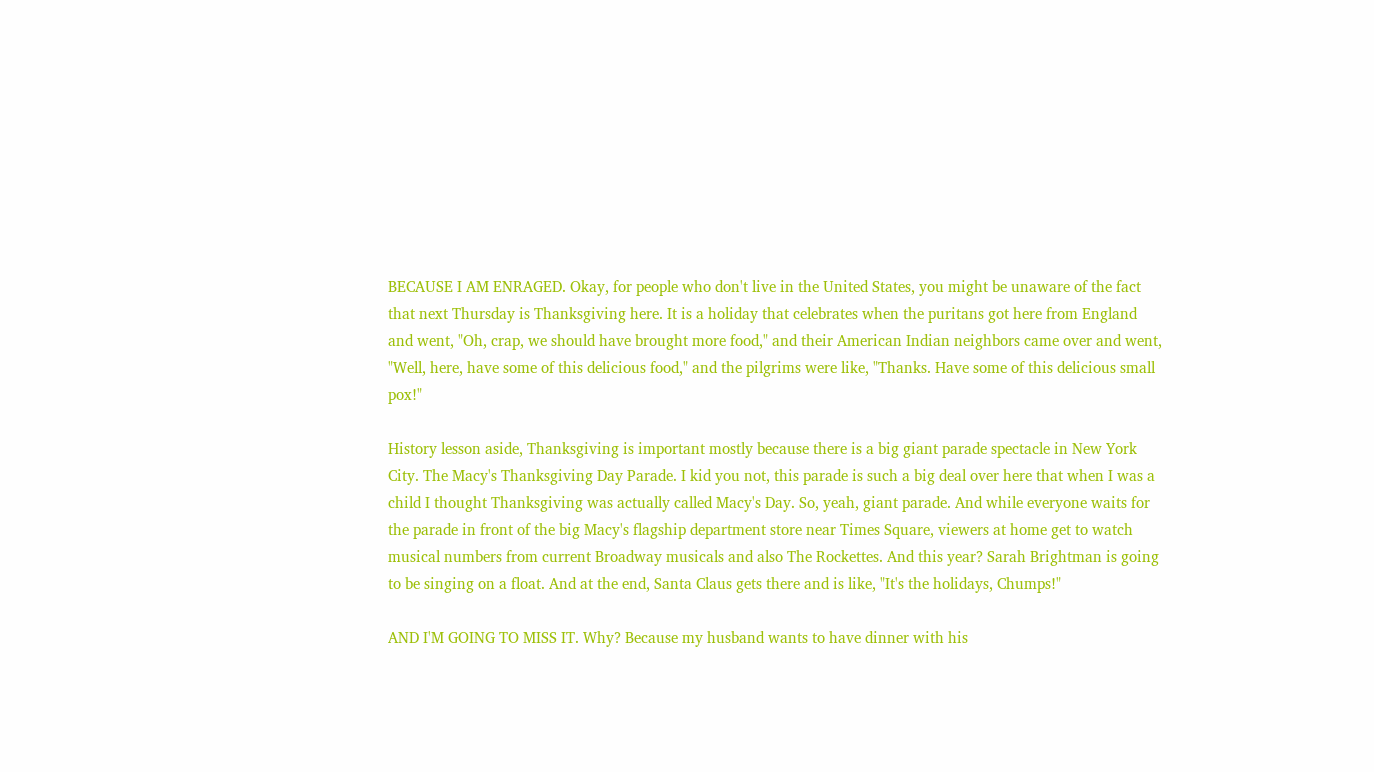BECAUSE I AM ENRAGED. Okay, for people who don't live in the United States, you might be unaware of the fact that next Thursday is Thanksgiving here. It is a holiday that celebrates when the puritans got here from England and went, "Oh, crap, we should have brought more food," and their American Indian neighbors came over and went, "Well, here, have some of this delicious food," and the pilgrims were like, "Thanks. Have some of this delicious small pox!"

History lesson aside, Thanksgiving is important mostly because there is a big giant parade spectacle in New York City. The Macy's Thanksgiving Day Parade. I kid you not, this parade is such a big deal over here that when I was a child I thought Thanksgiving was actually called Macy's Day. So, yeah, giant parade. And while everyone waits for the parade in front of the big Macy's flagship department store near Times Square, viewers at home get to watch musical numbers from current Broadway musicals and also The Rockettes. And this year? Sarah Brightman is going to be singing on a float. And at the end, Santa Claus gets there and is like, "It's the holidays, Chumps!"

AND I'M GOING TO MISS IT. Why? Because my husband wants to have dinner with his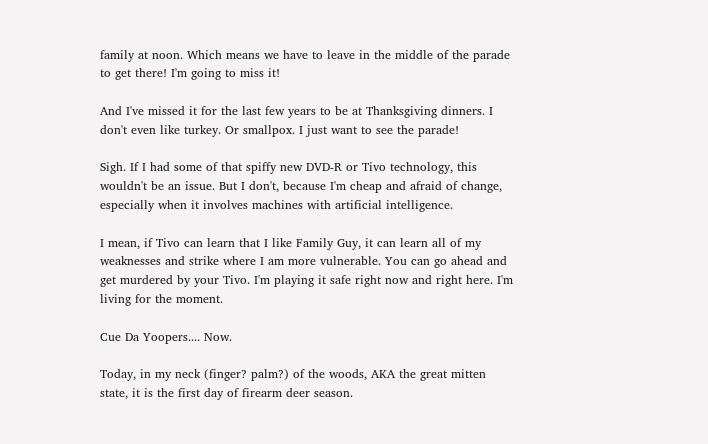family at noon. Which means we have to leave in the middle of the parade to get there! I'm going to miss it!

And I've missed it for the last few years to be at Thanksgiving dinners. I don't even like turkey. Or smallpox. I just want to see the parade!

Sigh. If I had some of that spiffy new DVD-R or Tivo technology, this wouldn't be an issue. But I don't, because I'm cheap and afraid of change, especially when it involves machines with artificial intelligence.

I mean, if Tivo can learn that I like Family Guy, it can learn all of my weaknesses and strike where I am more vulnerable. You can go ahead and get murdered by your Tivo. I'm playing it safe right now and right here. I'm living for the moment.

Cue Da Yoopers.... Now.

Today, in my neck (finger? palm?) of the woods, AKA the great mitten state, it is the first day of firearm deer season.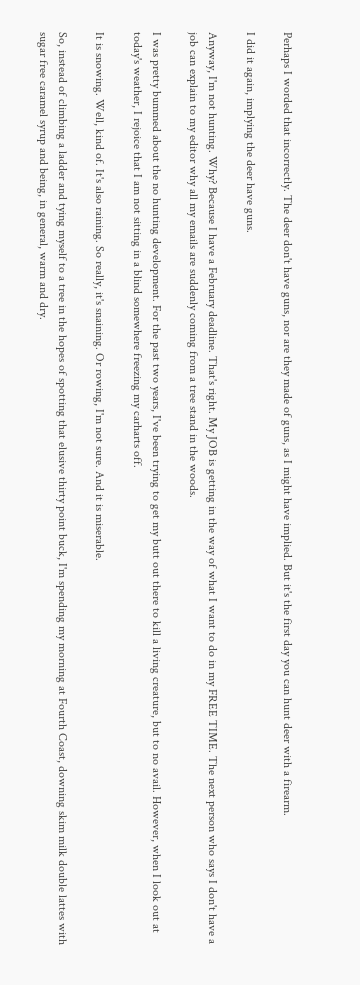Perhaps I worded that incorrectly. The deer don't have guns, nor are they made of guns, as I might have implied. But it's the first day you can hunt deer with a firearm.

I did it again, implying the deer have guns.

Anyway, I'm not hunting. Why? Because I have a February deadline. That's right. My JOB is getting in the way of what I want to do in my FREE TIME. The next person who says I don't have a job can explain to my editor why all my emails are suddenly coming from a tree stand in the woods.

I was pretty bummed about the no hunting development. For the past two years, I've been trying to get my butt out there to kill a living creature, but to no avail. However, when I look out at today's weather, I rejoice that I am not sitting in a blind somewhere freezing my carharts off.

It is snowing. Well, kind of. It's also raining. So really, it's snaining. Or rowing, I'm not sure. And it is miserable.

So, instead of climbing a ladder and tying myself to a tree in the hopes of spotting that elusive thirty point buck, I'm spending my morning at Fourth Coast, downing skim milk double lattes with sugar free caramel syrup and being, in general, warm and dry.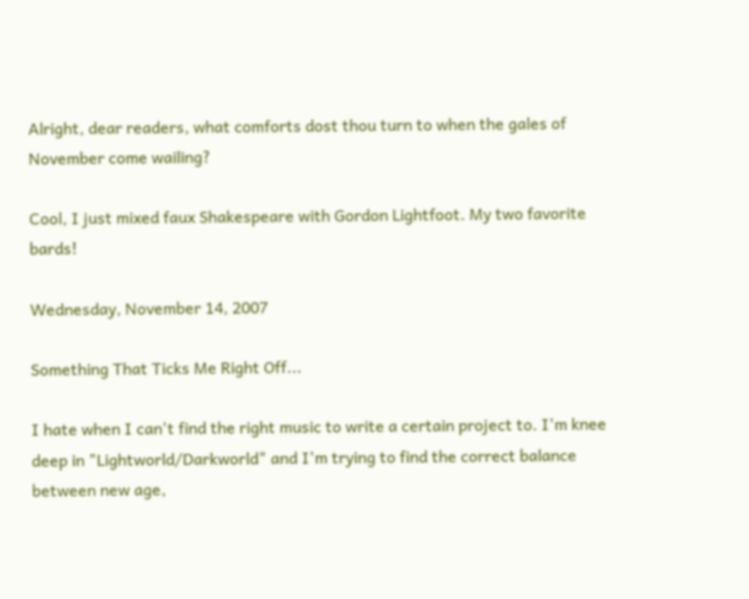Alright, dear readers, what comforts dost thou turn to when the gales of November come wailing?

Cool, I just mixed faux Shakespeare with Gordon Lightfoot. My two favorite bards!

Wednesday, November 14, 2007

Something That Ticks Me Right Off...

I hate when I can't find the right music to write a certain project to. I'm knee deep in "Lightworld/Darkworld" and I'm trying to find the correct balance between new age,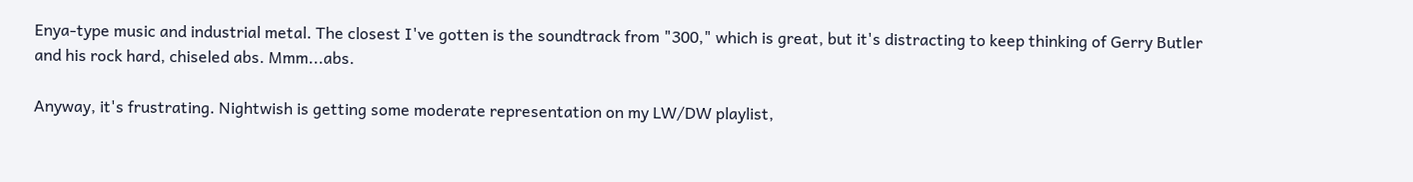Enya-type music and industrial metal. The closest I've gotten is the soundtrack from "300," which is great, but it's distracting to keep thinking of Gerry Butler and his rock hard, chiseled abs. Mmm...abs.

Anyway, it's frustrating. Nightwish is getting some moderate representation on my LW/DW playlist,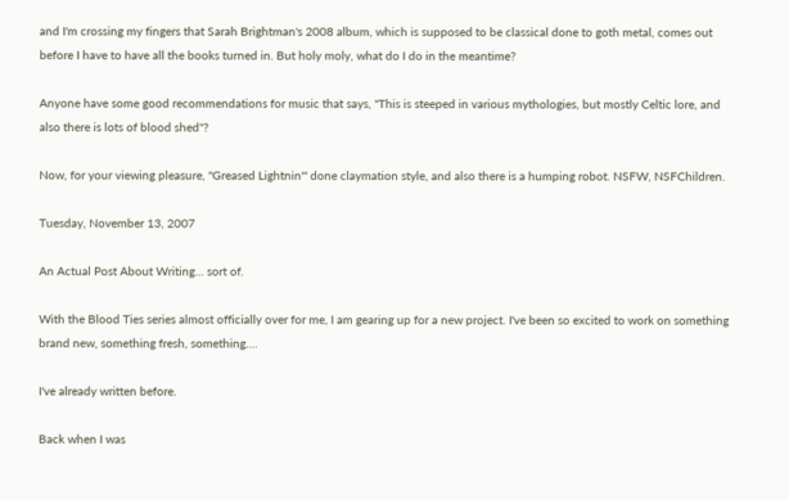and I'm crossing my fingers that Sarah Brightman's 2008 album, which is supposed to be classical done to goth metal, comes out before I have to have all the books turned in. But holy moly, what do I do in the meantime?

Anyone have some good recommendations for music that says, "This is steeped in various mythologies, but mostly Celtic lore, and also there is lots of blood shed"?

Now, for your viewing pleasure, "Greased Lightnin'" done claymation style, and also there is a humping robot. NSFW, NSFChildren.

Tuesday, November 13, 2007

An Actual Post About Writing... sort of.

With the Blood Ties series almost officially over for me, I am gearing up for a new project. I've been so excited to work on something brand new, something fresh, something....

I've already written before.

Back when I was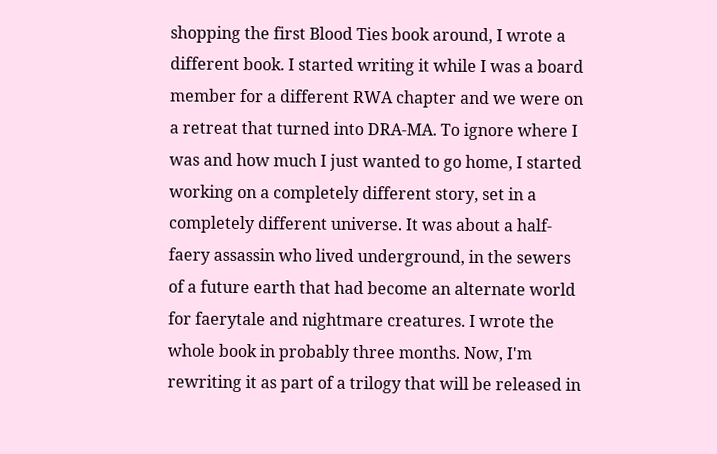shopping the first Blood Ties book around, I wrote a different book. I started writing it while I was a board member for a different RWA chapter and we were on a retreat that turned into DRA-MA. To ignore where I was and how much I just wanted to go home, I started working on a completely different story, set in a completely different universe. It was about a half-faery assassin who lived underground, in the sewers of a future earth that had become an alternate world for faerytale and nightmare creatures. I wrote the whole book in probably three months. Now, I'm rewriting it as part of a trilogy that will be released in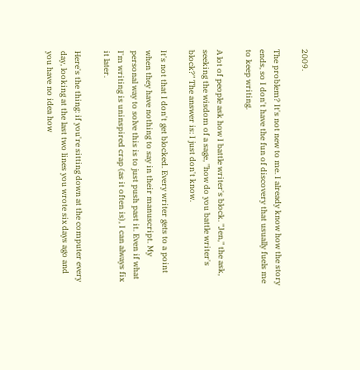2009.

The problem? It's not new to me. I already know how the story ends, so I don't have the fun of discovery that usually fuels me to keep writing.

A lot of people ask how I battle writer's block. "Jen," the ask, seeking the wisdom of a sage, "how do you battle writer's block?" The answer is: I just don't know.

It's not that I don't get blocked. Every writer gets to a point when they have nothing to say in their manuscript. My personal way to solve this is to just push past it. Even if what I'm writing is uninspired crap (as it often is), I can always fix it later.

Here's the thing: if you're sitting down at the computer every day, looking at the last two lines you wrote six days ago and you have no idea how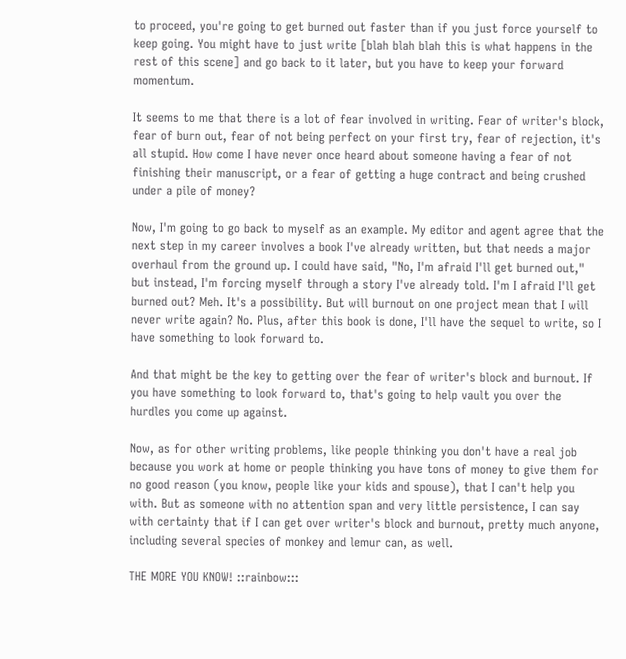to proceed, you're going to get burned out faster than if you just force yourself to keep going. You might have to just write [blah blah blah this is what happens in the rest of this scene] and go back to it later, but you have to keep your forward momentum.

It seems to me that there is a lot of fear involved in writing. Fear of writer's block, fear of burn out, fear of not being perfect on your first try, fear of rejection, it's all stupid. How come I have never once heard about someone having a fear of not finishing their manuscript, or a fear of getting a huge contract and being crushed under a pile of money?

Now, I'm going to go back to myself as an example. My editor and agent agree that the next step in my career involves a book I've already written, but that needs a major overhaul from the ground up. I could have said, "No, I'm afraid I'll get burned out," but instead, I'm forcing myself through a story I've already told. I'm I afraid I'll get burned out? Meh. It's a possibility. But will burnout on one project mean that I will never write again? No. Plus, after this book is done, I'll have the sequel to write, so I have something to look forward to.

And that might be the key to getting over the fear of writer's block and burnout. If you have something to look forward to, that's going to help vault you over the hurdles you come up against.

Now, as for other writing problems, like people thinking you don't have a real job because you work at home or people thinking you have tons of money to give them for no good reason (you know, people like your kids and spouse), that I can't help you with. But as someone with no attention span and very little persistence, I can say with certainty that if I can get over writer's block and burnout, pretty much anyone, including several species of monkey and lemur can, as well.

THE MORE YOU KNOW! ::rainbow:::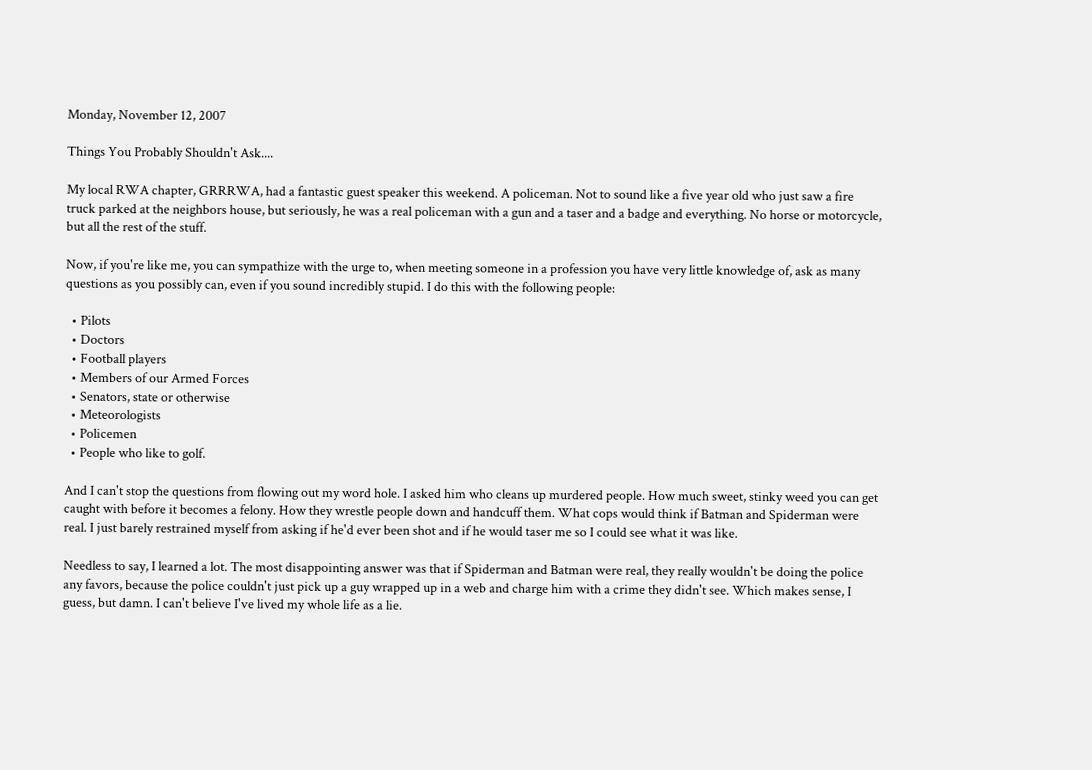Monday, November 12, 2007

Things You Probably Shouldn't Ask....

My local RWA chapter, GRRRWA, had a fantastic guest speaker this weekend. A policeman. Not to sound like a five year old who just saw a fire truck parked at the neighbors house, but seriously, he was a real policeman with a gun and a taser and a badge and everything. No horse or motorcycle, but all the rest of the stuff.

Now, if you're like me, you can sympathize with the urge to, when meeting someone in a profession you have very little knowledge of, ask as many questions as you possibly can, even if you sound incredibly stupid. I do this with the following people:

  • Pilots
  • Doctors
  • Football players
  • Members of our Armed Forces
  • Senators, state or otherwise
  • Meteorologists
  • Policemen
  • People who like to golf.

And I can't stop the questions from flowing out my word hole. I asked him who cleans up murdered people. How much sweet, stinky weed you can get caught with before it becomes a felony. How they wrestle people down and handcuff them. What cops would think if Batman and Spiderman were real. I just barely restrained myself from asking if he'd ever been shot and if he would taser me so I could see what it was like.

Needless to say, I learned a lot. The most disappointing answer was that if Spiderman and Batman were real, they really wouldn't be doing the police any favors, because the police couldn't just pick up a guy wrapped up in a web and charge him with a crime they didn't see. Which makes sense, I guess, but damn. I can't believe I've lived my whole life as a lie.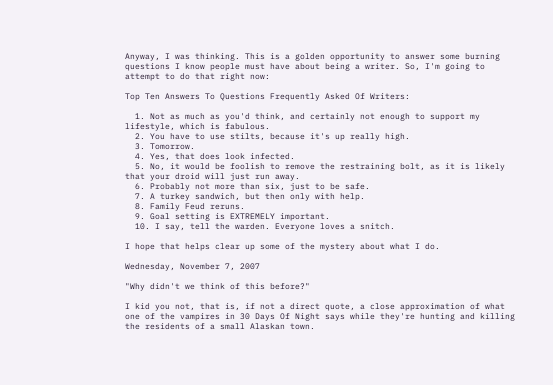Anyway, I was thinking. This is a golden opportunity to answer some burning questions I know people must have about being a writer. So, I'm going to attempt to do that right now:

Top Ten Answers To Questions Frequently Asked Of Writers:

  1. Not as much as you'd think, and certainly not enough to support my lifestyle, which is fabulous.
  2. You have to use stilts, because it's up really high.
  3. Tomorrow.
  4. Yes, that does look infected.
  5. No, it would be foolish to remove the restraining bolt, as it is likely that your droid will just run away.
  6. Probably not more than six, just to be safe.
  7. A turkey sandwich, but then only with help.
  8. Family Feud reruns.
  9. Goal setting is EXTREMELY important.
  10. I say, tell the warden. Everyone loves a snitch.

I hope that helps clear up some of the mystery about what I do.

Wednesday, November 7, 2007

"Why didn't we think of this before?"

I kid you not, that is, if not a direct quote, a close approximation of what one of the vampires in 30 Days Of Night says while they're hunting and killing the residents of a small Alaskan town.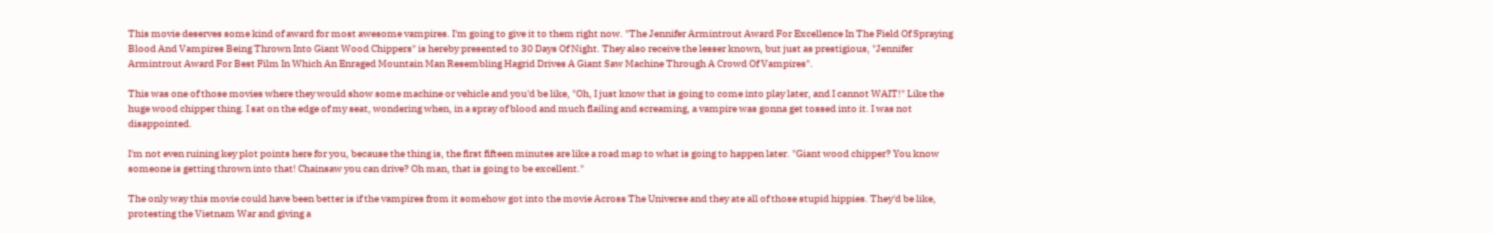This movie deserves some kind of award for most awesome vampires. I'm going to give it to them right now. "The Jennifer Armintrout Award For Excellence In The Field Of Spraying Blood And Vampires Being Thrown Into Giant Wood Chippers" is hereby presented to 30 Days Of Night. They also receive the lesser known, but just as prestigious, "Jennifer Armintrout Award For Best Film In Which An Enraged Mountain Man Resembling Hagrid Drives A Giant Saw Machine Through A Crowd Of Vampires".

This was one of those movies where they would show some machine or vehicle and you'd be like, "Oh, I just know that is going to come into play later, and I cannot WAIT!" Like the huge wood chipper thing. I sat on the edge of my seat, wondering when, in a spray of blood and much flailing and screaming, a vampire was gonna get tossed into it. I was not disappointed.

I'm not even ruining key plot points here for you, because the thing is, the first fifteen minutes are like a road map to what is going to happen later. "Giant wood chipper? You know someone is getting thrown into that! Chainsaw you can drive? Oh man, that is going to be excellent."

The only way this movie could have been better is if the vampires from it somehow got into the movie Across The Universe and they ate all of those stupid hippies. They'd be like, protesting the Vietnam War and giving a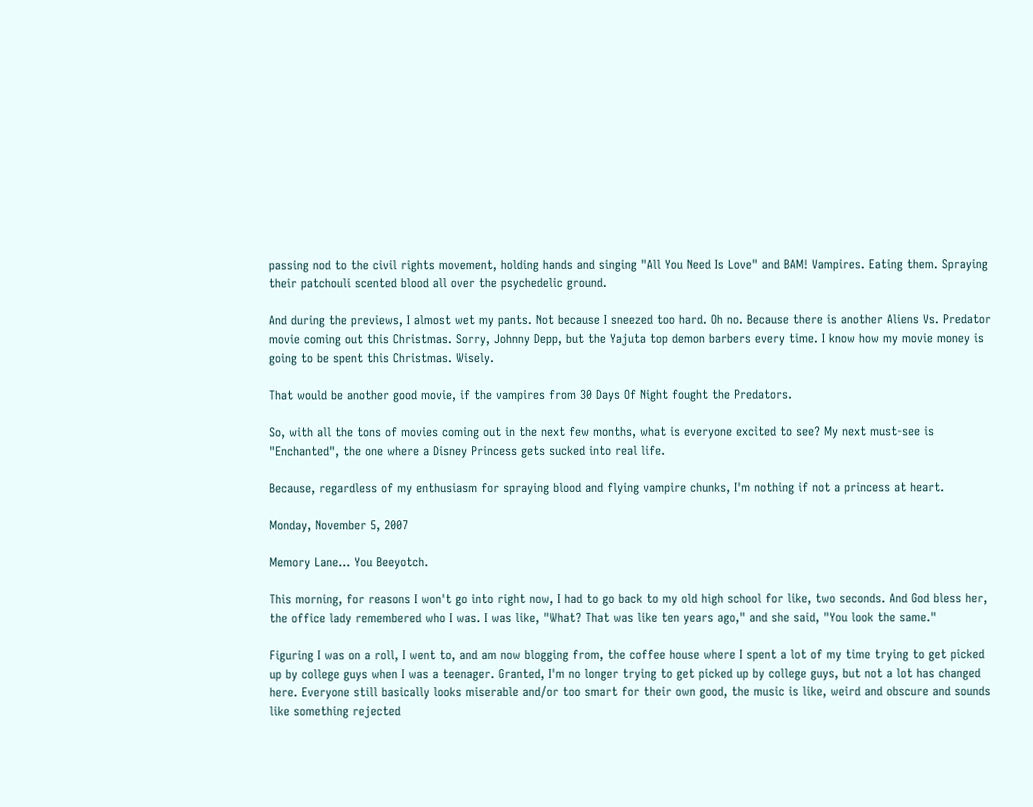passing nod to the civil rights movement, holding hands and singing "All You Need Is Love" and BAM! Vampires. Eating them. Spraying their patchouli scented blood all over the psychedelic ground.

And during the previews, I almost wet my pants. Not because I sneezed too hard. Oh no. Because there is another Aliens Vs. Predator movie coming out this Christmas. Sorry, Johnny Depp, but the Yajuta top demon barbers every time. I know how my movie money is going to be spent this Christmas. Wisely.

That would be another good movie, if the vampires from 30 Days Of Night fought the Predators.

So, with all the tons of movies coming out in the next few months, what is everyone excited to see? My next must-see is "Enchanted", the one where a Disney Princess gets sucked into real life.

Because, regardless of my enthusiasm for spraying blood and flying vampire chunks, I'm nothing if not a princess at heart.

Monday, November 5, 2007

Memory Lane... You Beeyotch.

This morning, for reasons I won't go into right now, I had to go back to my old high school for like, two seconds. And God bless her, the office lady remembered who I was. I was like, "What? That was like ten years ago," and she said, "You look the same."

Figuring I was on a roll, I went to, and am now blogging from, the coffee house where I spent a lot of my time trying to get picked up by college guys when I was a teenager. Granted, I'm no longer trying to get picked up by college guys, but not a lot has changed here. Everyone still basically looks miserable and/or too smart for their own good, the music is like, weird and obscure and sounds like something rejected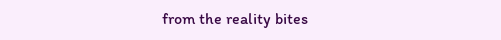from the reality bites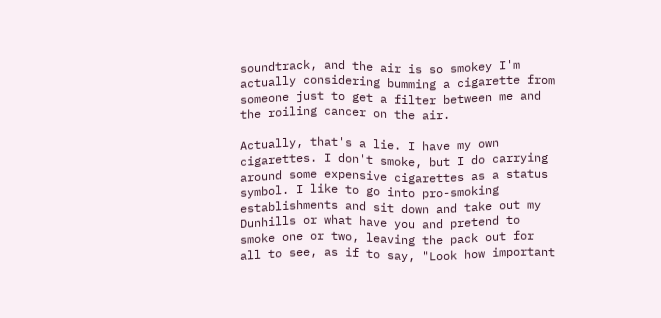soundtrack, and the air is so smokey I'm actually considering bumming a cigarette from someone just to get a filter between me and the roiling cancer on the air.

Actually, that's a lie. I have my own cigarettes. I don't smoke, but I do carrying around some expensive cigarettes as a status symbol. I like to go into pro-smoking establishments and sit down and take out my Dunhills or what have you and pretend to smoke one or two, leaving the pack out for all to see, as if to say, "Look how important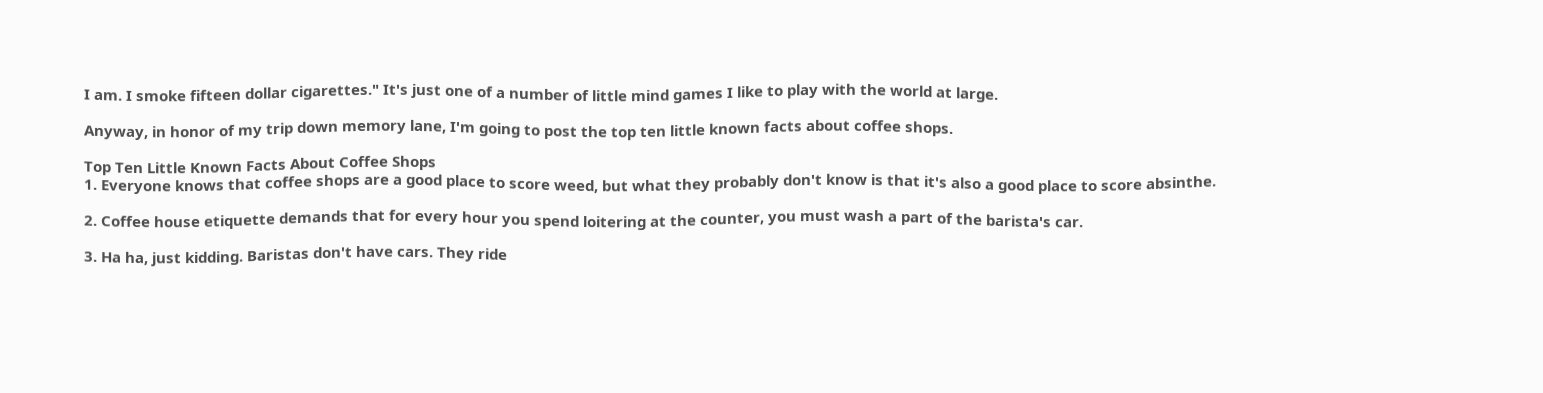I am. I smoke fifteen dollar cigarettes." It's just one of a number of little mind games I like to play with the world at large.

Anyway, in honor of my trip down memory lane, I'm going to post the top ten little known facts about coffee shops.

Top Ten Little Known Facts About Coffee Shops
1. Everyone knows that coffee shops are a good place to score weed, but what they probably don't know is that it's also a good place to score absinthe.

2. Coffee house etiquette demands that for every hour you spend loitering at the counter, you must wash a part of the barista's car.

3. Ha ha, just kidding. Baristas don't have cars. They ride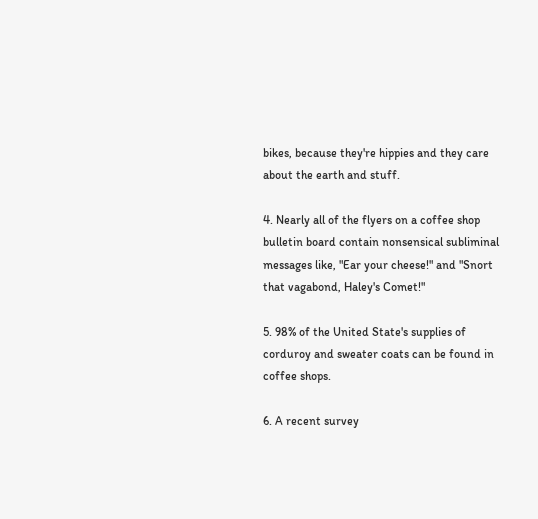bikes, because they're hippies and they care about the earth and stuff.

4. Nearly all of the flyers on a coffee shop bulletin board contain nonsensical subliminal messages like, "Ear your cheese!" and "Snort that vagabond, Haley's Comet!"

5. 98% of the United State's supplies of corduroy and sweater coats can be found in coffee shops.

6. A recent survey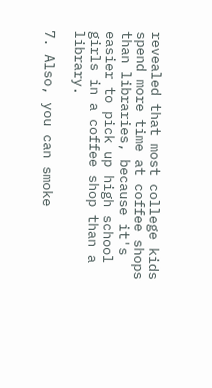revealed that most college kids spend more time at coffee shops than libraries, because it's easier to pick up high school girls in a coffee shop than a library.

7. Also, you can smoke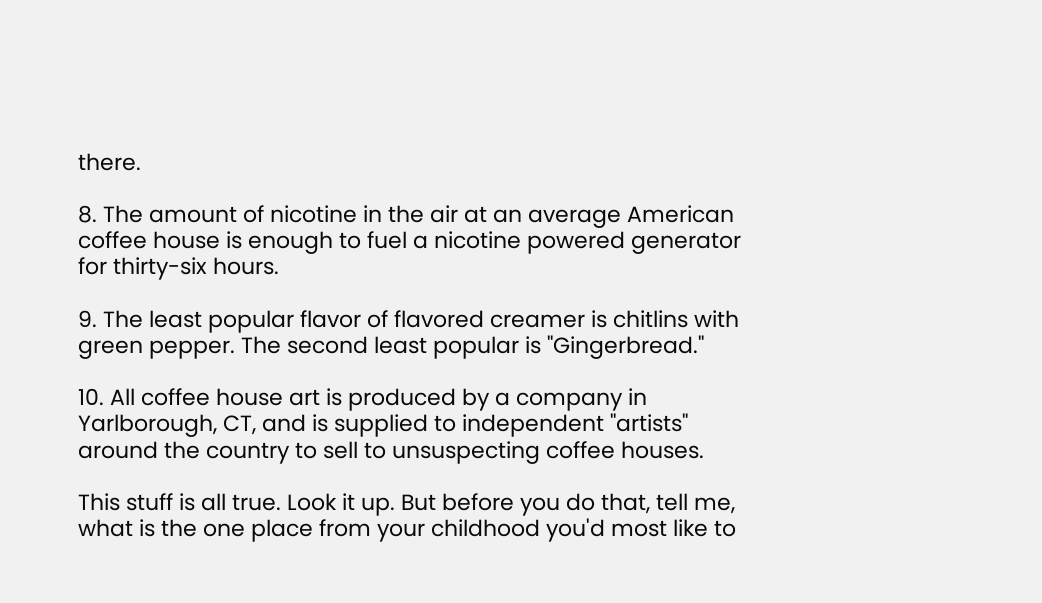there.

8. The amount of nicotine in the air at an average American coffee house is enough to fuel a nicotine powered generator for thirty-six hours.

9. The least popular flavor of flavored creamer is chitlins with green pepper. The second least popular is "Gingerbread."

10. All coffee house art is produced by a company in Yarlborough, CT, and is supplied to independent "artists" around the country to sell to unsuspecting coffee houses.

This stuff is all true. Look it up. But before you do that, tell me, what is the one place from your childhood you'd most like to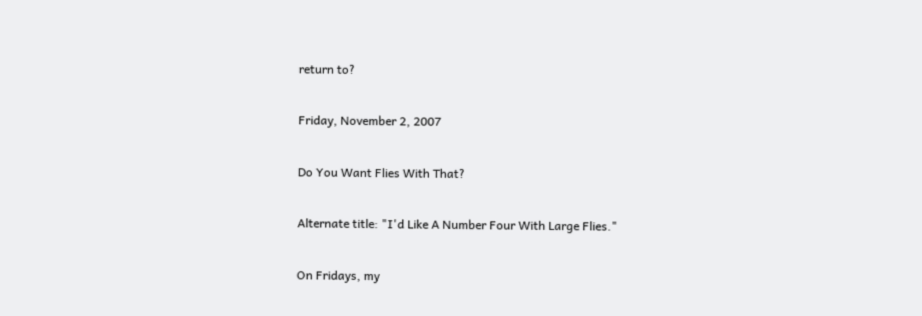return to?

Friday, November 2, 2007

Do You Want Flies With That?

Alternate title: "I'd Like A Number Four With Large Flies."

On Fridays, my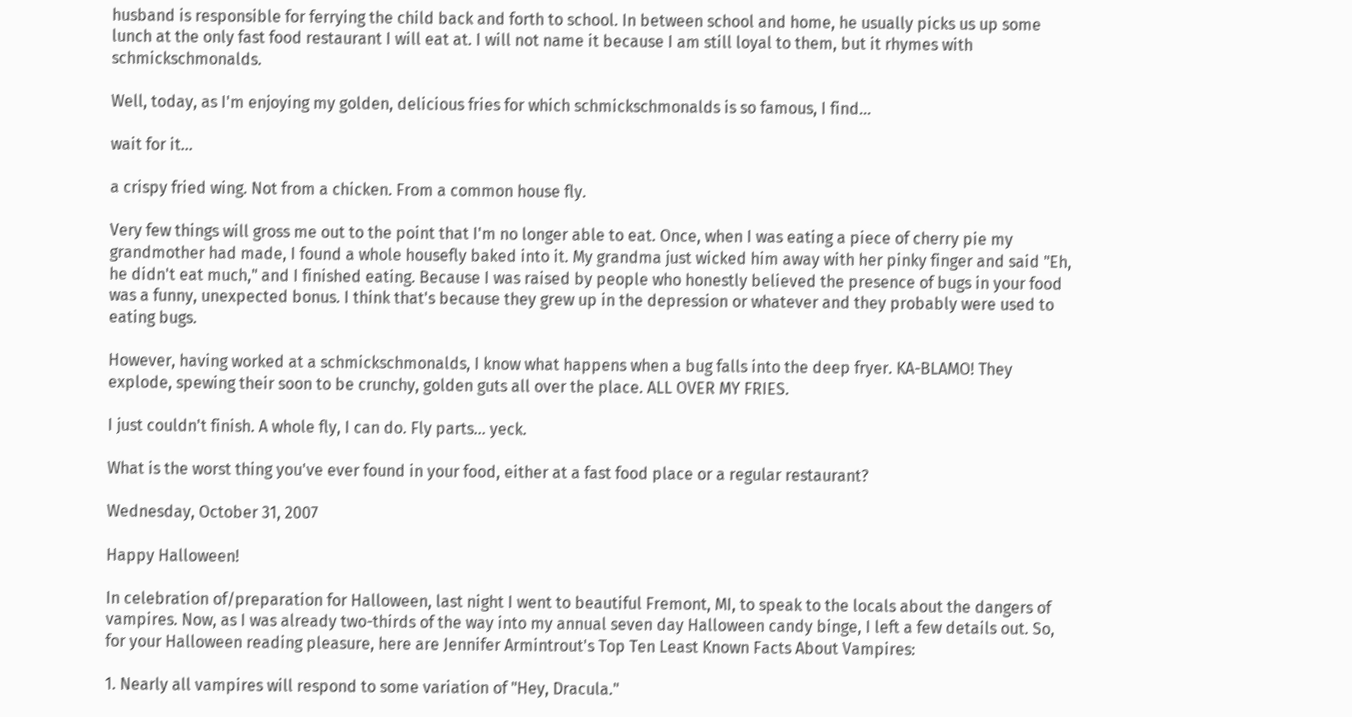husband is responsible for ferrying the child back and forth to school. In between school and home, he usually picks us up some lunch at the only fast food restaurant I will eat at. I will not name it because I am still loyal to them, but it rhymes with schmickschmonalds.

Well, today, as I'm enjoying my golden, delicious fries for which schmickschmonalds is so famous, I find...

wait for it...

a crispy fried wing. Not from a chicken. From a common house fly.

Very few things will gross me out to the point that I'm no longer able to eat. Once, when I was eating a piece of cherry pie my grandmother had made, I found a whole housefly baked into it. My grandma just wicked him away with her pinky finger and said "Eh, he didn't eat much," and I finished eating. Because I was raised by people who honestly believed the presence of bugs in your food was a funny, unexpected bonus. I think that's because they grew up in the depression or whatever and they probably were used to eating bugs.

However, having worked at a schmickschmonalds, I know what happens when a bug falls into the deep fryer. KA-BLAMO! They explode, spewing their soon to be crunchy, golden guts all over the place. ALL OVER MY FRIES.

I just couldn't finish. A whole fly, I can do. Fly parts... yeck.

What is the worst thing you've ever found in your food, either at a fast food place or a regular restaurant?

Wednesday, October 31, 2007

Happy Halloween!

In celebration of/preparation for Halloween, last night I went to beautiful Fremont, MI, to speak to the locals about the dangers of vampires. Now, as I was already two-thirds of the way into my annual seven day Halloween candy binge, I left a few details out. So, for your Halloween reading pleasure, here are Jennifer Armintrout's Top Ten Least Known Facts About Vampires:

1. Nearly all vampires will respond to some variation of "Hey, Dracula."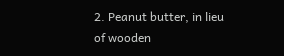2. Peanut butter, in lieu of wooden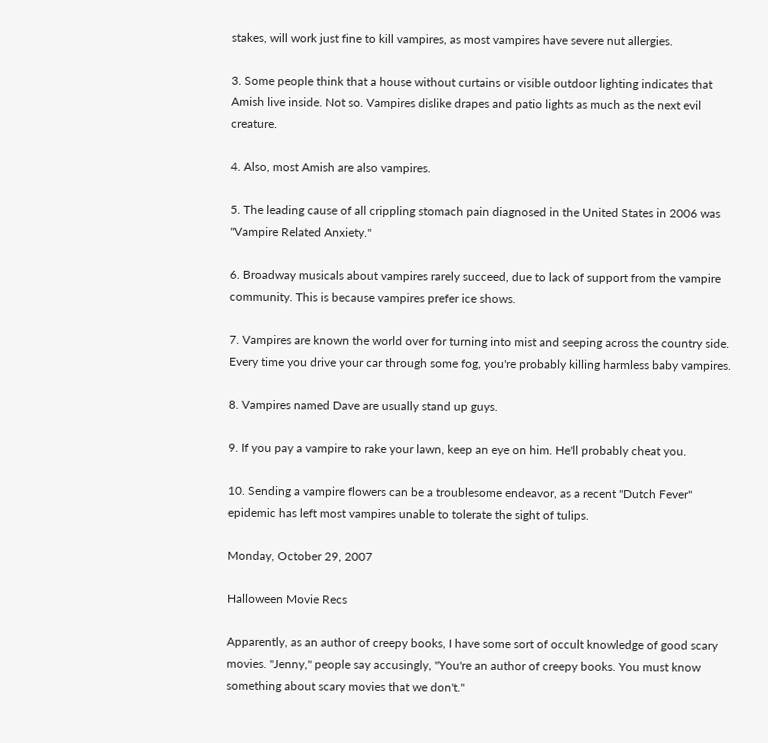stakes, will work just fine to kill vampires, as most vampires have severe nut allergies.

3. Some people think that a house without curtains or visible outdoor lighting indicates that Amish live inside. Not so. Vampires dislike drapes and patio lights as much as the next evil creature.

4. Also, most Amish are also vampires.

5. The leading cause of all crippling stomach pain diagnosed in the United States in 2006 was "Vampire Related Anxiety."

6. Broadway musicals about vampires rarely succeed, due to lack of support from the vampire community. This is because vampires prefer ice shows.

7. Vampires are known the world over for turning into mist and seeping across the country side. Every time you drive your car through some fog, you're probably killing harmless baby vampires.

8. Vampires named Dave are usually stand up guys.

9. If you pay a vampire to rake your lawn, keep an eye on him. He'll probably cheat you.

10. Sending a vampire flowers can be a troublesome endeavor, as a recent "Dutch Fever" epidemic has left most vampires unable to tolerate the sight of tulips.

Monday, October 29, 2007

Halloween Movie Recs

Apparently, as an author of creepy books, I have some sort of occult knowledge of good scary movies. "Jenny," people say accusingly, "You're an author of creepy books. You must know something about scary movies that we don't."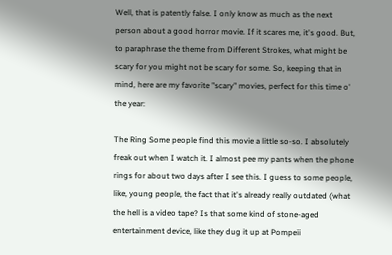Well, that is patently false. I only know as much as the next person about a good horror movie. If it scares me, it's good. But, to paraphrase the theme from Different Strokes, what might be scary for you might not be scary for some. So, keeping that in mind, here are my favorite "scary" movies, perfect for this time o' the year:

The Ring Some people find this movie a little so-so. I absolutely freak out when I watch it. I almost pee my pants when the phone rings for about two days after I see this. I guess to some people, like, young people, the fact that it's already really outdated (what the hell is a video tape? Is that some kind of stone-aged entertainment device, like they dug it up at Pompeii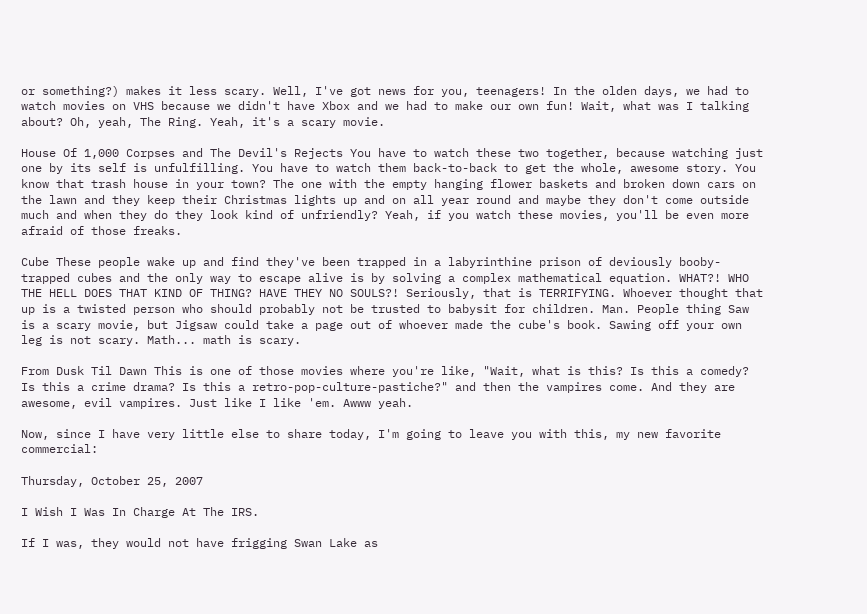or something?) makes it less scary. Well, I've got news for you, teenagers! In the olden days, we had to watch movies on VHS because we didn't have Xbox and we had to make our own fun! Wait, what was I talking about? Oh, yeah, The Ring. Yeah, it's a scary movie.

House Of 1,000 Corpses and The Devil's Rejects You have to watch these two together, because watching just one by its self is unfulfilling. You have to watch them back-to-back to get the whole, awesome story. You know that trash house in your town? The one with the empty hanging flower baskets and broken down cars on the lawn and they keep their Christmas lights up and on all year round and maybe they don't come outside much and when they do they look kind of unfriendly? Yeah, if you watch these movies, you'll be even more afraid of those freaks.

Cube These people wake up and find they've been trapped in a labyrinthine prison of deviously booby-trapped cubes and the only way to escape alive is by solving a complex mathematical equation. WHAT?! WHO THE HELL DOES THAT KIND OF THING? HAVE THEY NO SOULS?! Seriously, that is TERRIFYING. Whoever thought that up is a twisted person who should probably not be trusted to babysit for children. Man. People thing Saw is a scary movie, but Jigsaw could take a page out of whoever made the cube's book. Sawing off your own leg is not scary. Math... math is scary.

From Dusk Til Dawn This is one of those movies where you're like, "Wait, what is this? Is this a comedy? Is this a crime drama? Is this a retro-pop-culture-pastiche?" and then the vampires come. And they are awesome, evil vampires. Just like I like 'em. Awww yeah.

Now, since I have very little else to share today, I'm going to leave you with this, my new favorite commercial:

Thursday, October 25, 2007

I Wish I Was In Charge At The IRS.

If I was, they would not have frigging Swan Lake as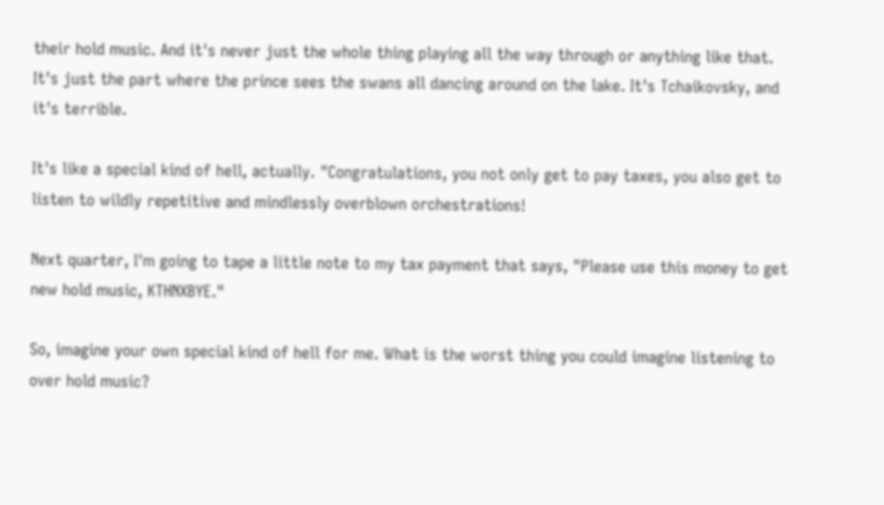their hold music. And it's never just the whole thing playing all the way through or anything like that. It's just the part where the prince sees the swans all dancing around on the lake. It's Tchaikovsky, and it's terrible.

It's like a special kind of hell, actually. "Congratulations, you not only get to pay taxes, you also get to listen to wildly repetitive and mindlessly overblown orchestrations!

Next quarter, I'm going to tape a little note to my tax payment that says, "Please use this money to get new hold music, KTHNXBYE."

So, imagine your own special kind of hell for me. What is the worst thing you could imagine listening to over hold music?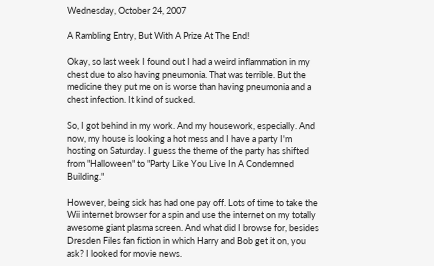Wednesday, October 24, 2007

A Rambling Entry, But With A Prize At The End!

Okay, so last week I found out I had a weird inflammation in my chest due to also having pneumonia. That was terrible. But the medicine they put me on is worse than having pneumonia and a chest infection. It kind of sucked.

So, I got behind in my work. And my housework, especially. And now, my house is looking a hot mess and I have a party I'm hosting on Saturday. I guess the theme of the party has shifted from "Halloween" to "Party Like You Live In A Condemned Building."

However, being sick has had one pay off. Lots of time to take the Wii internet browser for a spin and use the internet on my totally awesome giant plasma screen. And what did I browse for, besides Dresden Files fan fiction in which Harry and Bob get it on, you ask? I looked for movie news.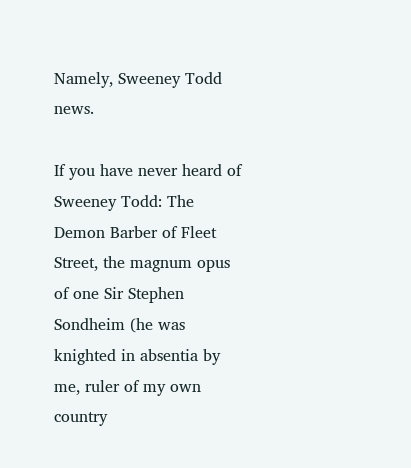Namely, Sweeney Todd news.

If you have never heard of Sweeney Todd: The Demon Barber of Fleet Street, the magnum opus of one Sir Stephen Sondheim (he was knighted in absentia by me, ruler of my own country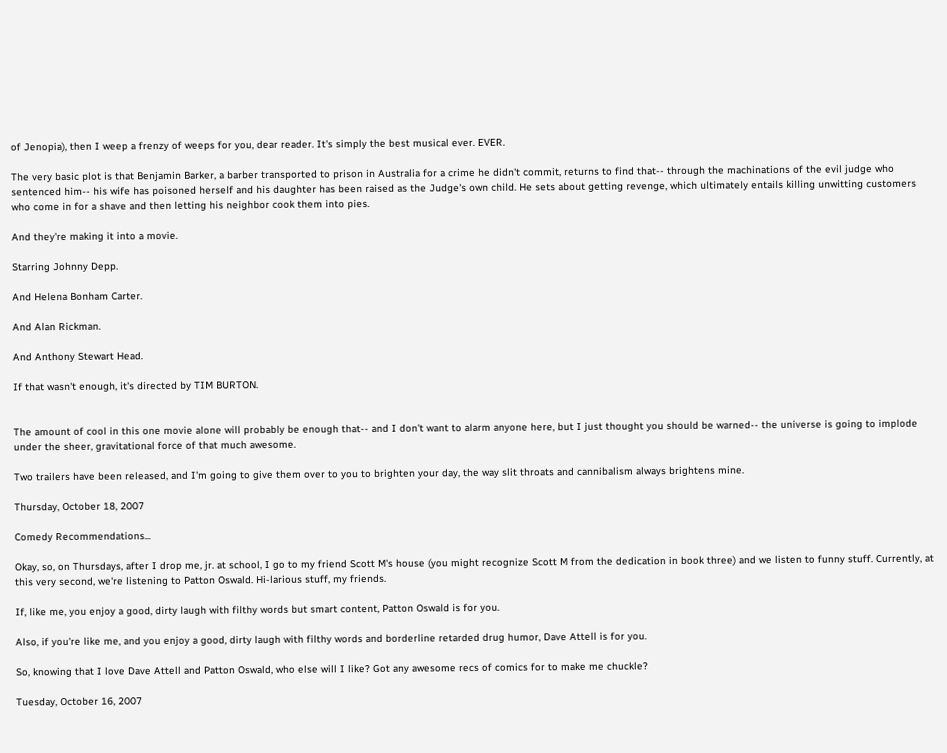of Jenopia), then I weep a frenzy of weeps for you, dear reader. It's simply the best musical ever. EVER.

The very basic plot is that Benjamin Barker, a barber transported to prison in Australia for a crime he didn't commit, returns to find that-- through the machinations of the evil judge who sentenced him-- his wife has poisoned herself and his daughter has been raised as the Judge's own child. He sets about getting revenge, which ultimately entails killing unwitting customers who come in for a shave and then letting his neighbor cook them into pies.

And they're making it into a movie.

Starring Johnny Depp.

And Helena Bonham Carter.

And Alan Rickman.

And Anthony Stewart Head.

If that wasn't enough, it's directed by TIM BURTON.


The amount of cool in this one movie alone will probably be enough that-- and I don't want to alarm anyone here, but I just thought you should be warned-- the universe is going to implode under the sheer, gravitational force of that much awesome.

Two trailers have been released, and I'm going to give them over to you to brighten your day, the way slit throats and cannibalism always brightens mine.

Thursday, October 18, 2007

Comedy Recommendations...

Okay, so, on Thursdays, after I drop me, jr. at school, I go to my friend Scott M's house (you might recognize Scott M from the dedication in book three) and we listen to funny stuff. Currently, at this very second, we're listening to Patton Oswald. Hi-larious stuff, my friends.

If, like me, you enjoy a good, dirty laugh with filthy words but smart content, Patton Oswald is for you.

Also, if you're like me, and you enjoy a good, dirty laugh with filthy words and borderline retarded drug humor, Dave Attell is for you.

So, knowing that I love Dave Attell and Patton Oswald, who else will I like? Got any awesome recs of comics for to make me chuckle?

Tuesday, October 16, 2007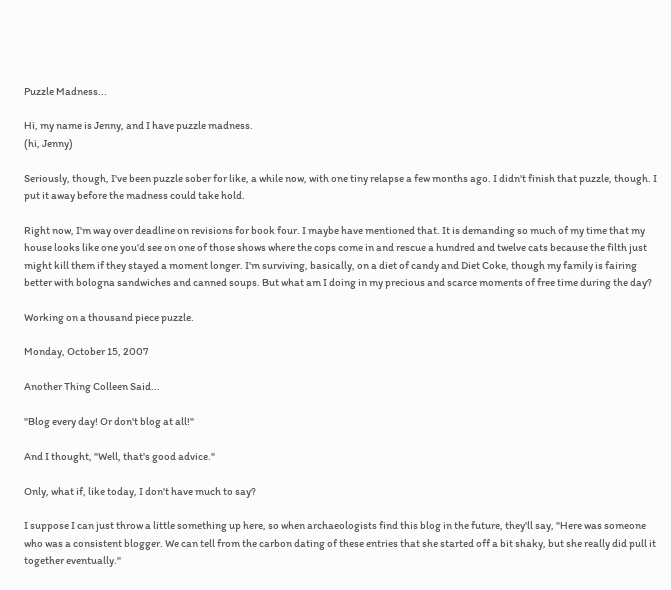Puzzle Madness...

Hi, my name is Jenny, and I have puzzle madness.
(hi, Jenny)

Seriously, though, I've been puzzle sober for like, a while now, with one tiny relapse a few months ago. I didn't finish that puzzle, though. I put it away before the madness could take hold.

Right now, I'm way over deadline on revisions for book four. I maybe have mentioned that. It is demanding so much of my time that my house looks like one you'd see on one of those shows where the cops come in and rescue a hundred and twelve cats because the filth just might kill them if they stayed a moment longer. I'm surviving, basically, on a diet of candy and Diet Coke, though my family is fairing better with bologna sandwiches and canned soups. But what am I doing in my precious and scarce moments of free time during the day?

Working on a thousand piece puzzle.

Monday, October 15, 2007

Another Thing Colleen Said...

"Blog every day! Or don't blog at all!"

And I thought, "Well, that's good advice."

Only, what if, like today, I don't have much to say?

I suppose I can just throw a little something up here, so when archaeologists find this blog in the future, they'll say, "Here was someone who was a consistent blogger. We can tell from the carbon dating of these entries that she started off a bit shaky, but she really did pull it together eventually."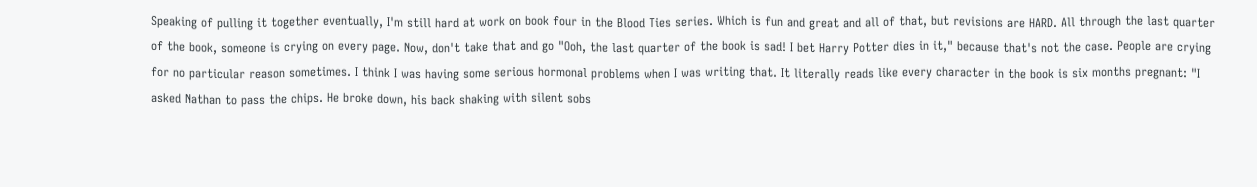Speaking of pulling it together eventually, I'm still hard at work on book four in the Blood Ties series. Which is fun and great and all of that, but revisions are HARD. All through the last quarter of the book, someone is crying on every page. Now, don't take that and go "Ooh, the last quarter of the book is sad! I bet Harry Potter dies in it," because that's not the case. People are crying for no particular reason sometimes. I think I was having some serious hormonal problems when I was writing that. It literally reads like every character in the book is six months pregnant: "I asked Nathan to pass the chips. He broke down, his back shaking with silent sobs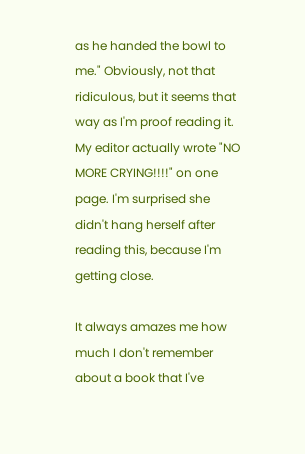as he handed the bowl to me." Obviously, not that ridiculous, but it seems that way as I'm proof reading it. My editor actually wrote "NO MORE CRYING!!!!" on one page. I'm surprised she didn't hang herself after reading this, because I'm getting close.

It always amazes me how much I don't remember about a book that I've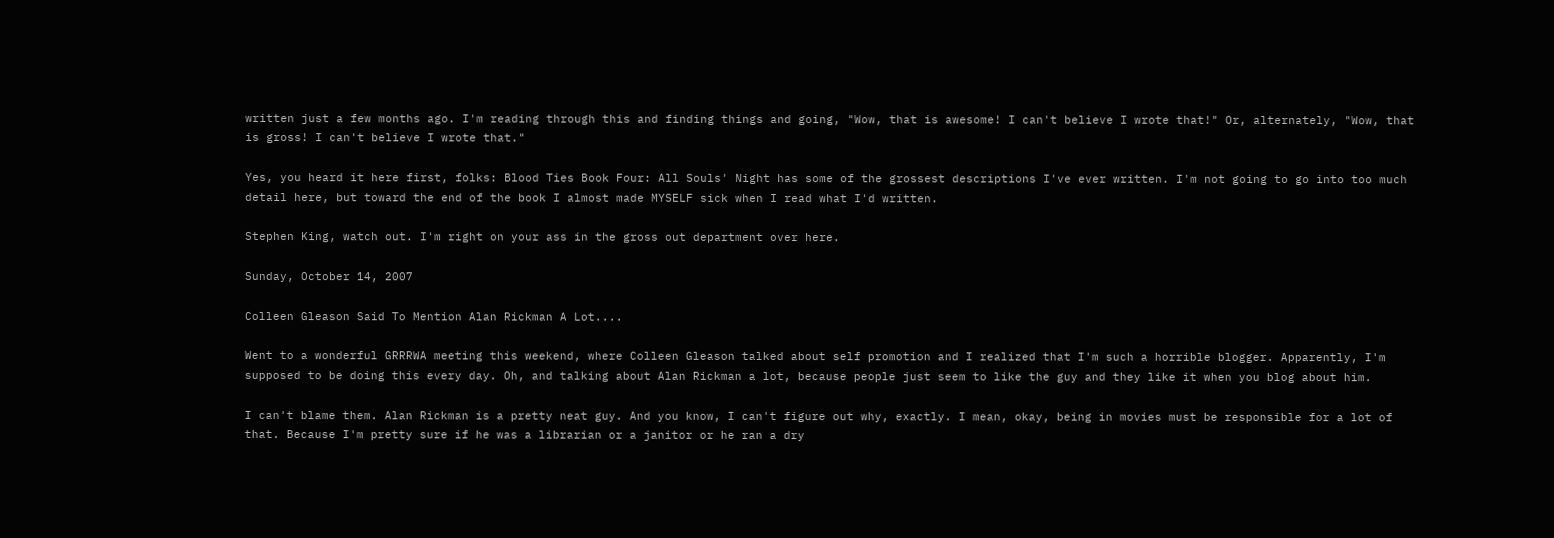written just a few months ago. I'm reading through this and finding things and going, "Wow, that is awesome! I can't believe I wrote that!" Or, alternately, "Wow, that is gross! I can't believe I wrote that."

Yes, you heard it here first, folks: Blood Ties Book Four: All Souls' Night has some of the grossest descriptions I've ever written. I'm not going to go into too much detail here, but toward the end of the book I almost made MYSELF sick when I read what I'd written.

Stephen King, watch out. I'm right on your ass in the gross out department over here.

Sunday, October 14, 2007

Colleen Gleason Said To Mention Alan Rickman A Lot....

Went to a wonderful GRRRWA meeting this weekend, where Colleen Gleason talked about self promotion and I realized that I'm such a horrible blogger. Apparently, I'm supposed to be doing this every day. Oh, and talking about Alan Rickman a lot, because people just seem to like the guy and they like it when you blog about him.

I can't blame them. Alan Rickman is a pretty neat guy. And you know, I can't figure out why, exactly. I mean, okay, being in movies must be responsible for a lot of that. Because I'm pretty sure if he was a librarian or a janitor or he ran a dry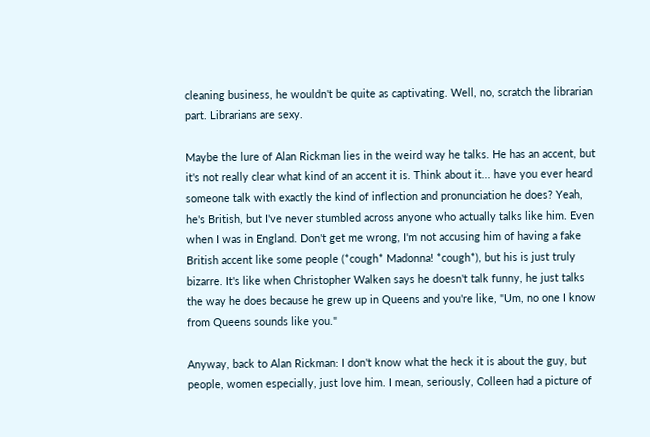cleaning business, he wouldn't be quite as captivating. Well, no, scratch the librarian part. Librarians are sexy.

Maybe the lure of Alan Rickman lies in the weird way he talks. He has an accent, but it's not really clear what kind of an accent it is. Think about it... have you ever heard someone talk with exactly the kind of inflection and pronunciation he does? Yeah, he's British, but I've never stumbled across anyone who actually talks like him. Even when I was in England. Don't get me wrong, I'm not accusing him of having a fake British accent like some people (*cough* Madonna! *cough*), but his is just truly bizarre. It's like when Christopher Walken says he doesn't talk funny, he just talks the way he does because he grew up in Queens and you're like, "Um, no one I know from Queens sounds like you."

Anyway, back to Alan Rickman: I don't know what the heck it is about the guy, but people, women especially, just love him. I mean, seriously, Colleen had a picture of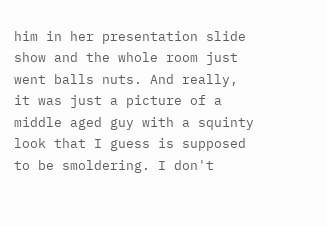him in her presentation slide show and the whole room just went balls nuts. And really, it was just a picture of a middle aged guy with a squinty look that I guess is supposed to be smoldering. I don't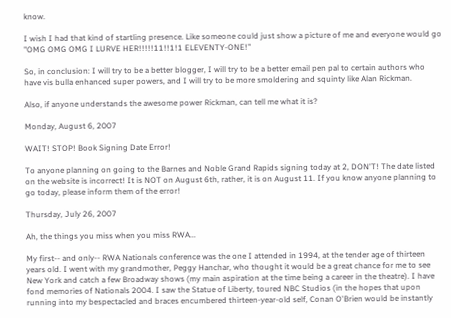know.

I wish I had that kind of startling presence. Like someone could just show a picture of me and everyone would go "OMG OMG OMG I LURVE HER!!!!!11!!1!1 ELEVENTY-ONE!"

So, in conclusion: I will try to be a better blogger, I will try to be a better email pen pal to certain authors who have vis bulla enhanced super powers, and I will try to be more smoldering and squinty like Alan Rickman.

Also, if anyone understands the awesome power Rickman, can tell me what it is?

Monday, August 6, 2007

WAIT! STOP! Book Signing Date Error!

To anyone planning on going to the Barnes and Noble Grand Rapids signing today at 2, DON'T! The date listed on the website is incorrect! It is NOT on August 6th, rather, it is on August 11. If you know anyone planning to go today, please inform them of the error!

Thursday, July 26, 2007

Ah, the things you miss when you miss RWA...

My first-- and only-- RWA Nationals conference was the one I attended in 1994, at the tender age of thirteen years old. I went with my grandmother, Peggy Hanchar, who thought it would be a great chance for me to see New York and catch a few Broadway shows (my main aspiration at the time being a career in the theatre). I have fond memories of Nationals 2004. I saw the Statue of Liberty, toured NBC Studios (in the hopes that upon running into my bespectacled and braces encumbered thirteen-year-old self, Conan O'Brien would be instantly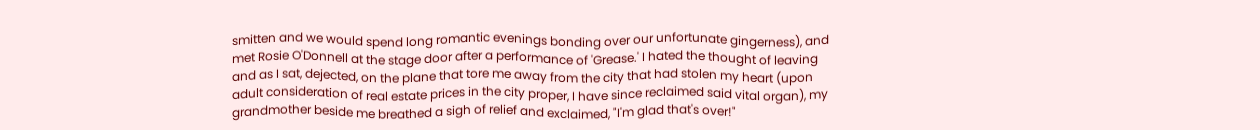smitten and we would spend long romantic evenings bonding over our unfortunate gingerness), and met Rosie O'Donnell at the stage door after a performance of 'Grease.' I hated the thought of leaving and as I sat, dejected, on the plane that tore me away from the city that had stolen my heart (upon adult consideration of real estate prices in the city proper, I have since reclaimed said vital organ), my grandmother beside me breathed a sigh of relief and exclaimed, "I'm glad that's over!"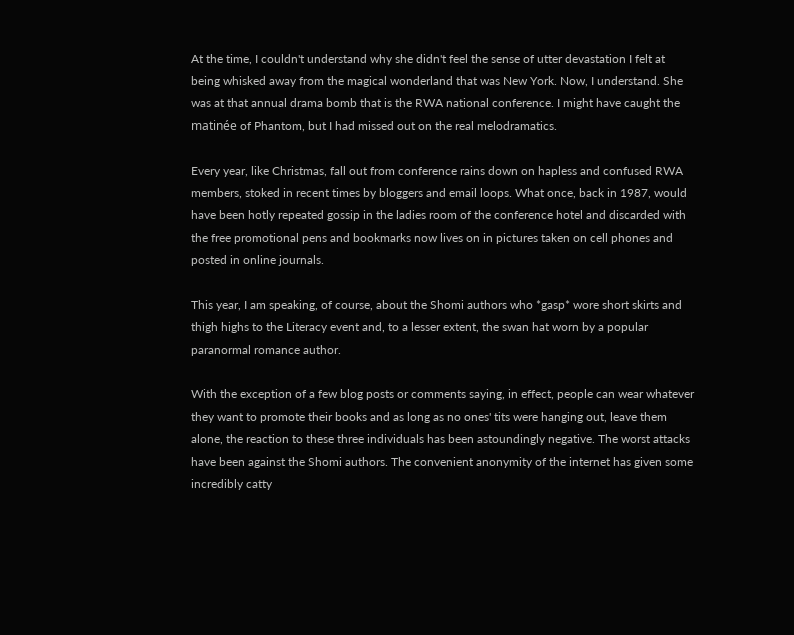At the time, I couldn't understand why she didn't feel the sense of utter devastation I felt at being whisked away from the magical wonderland that was New York. Now, I understand. She was at that annual drama bomb that is the RWA national conference. I might have caught the matinée of Phantom, but I had missed out on the real melodramatics.

Every year, like Christmas, fall out from conference rains down on hapless and confused RWA members, stoked in recent times by bloggers and email loops. What once, back in 1987, would have been hotly repeated gossip in the ladies room of the conference hotel and discarded with the free promotional pens and bookmarks now lives on in pictures taken on cell phones and posted in online journals.

This year, I am speaking, of course, about the Shomi authors who *gasp* wore short skirts and thigh highs to the Literacy event and, to a lesser extent, the swan hat worn by a popular paranormal romance author.

With the exception of a few blog posts or comments saying, in effect, people can wear whatever they want to promote their books and as long as no ones' tits were hanging out, leave them alone, the reaction to these three individuals has been astoundingly negative. The worst attacks have been against the Shomi authors. The convenient anonymity of the internet has given some incredibly catty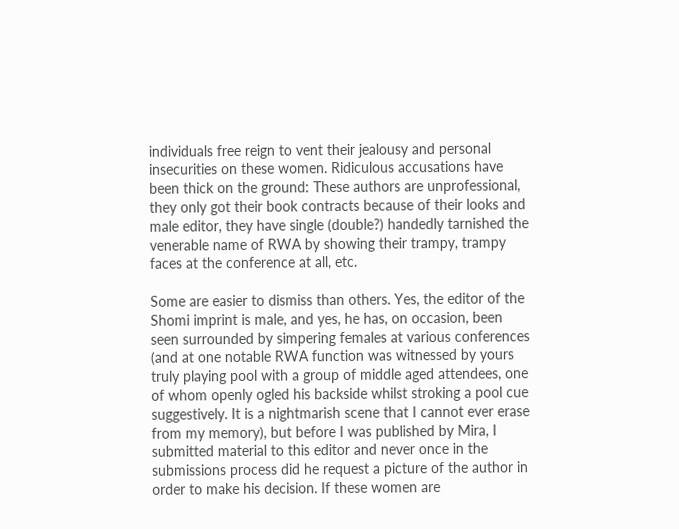individuals free reign to vent their jealousy and personal insecurities on these women. Ridiculous accusations have been thick on the ground: These authors are unprofessional, they only got their book contracts because of their looks and male editor, they have single (double?) handedly tarnished the venerable name of RWA by showing their trampy, trampy faces at the conference at all, etc.

Some are easier to dismiss than others. Yes, the editor of the Shomi imprint is male, and yes, he has, on occasion, been seen surrounded by simpering females at various conferences (and at one notable RWA function was witnessed by yours truly playing pool with a group of middle aged attendees, one of whom openly ogled his backside whilst stroking a pool cue suggestively. It is a nightmarish scene that I cannot ever erase from my memory), but before I was published by Mira, I submitted material to this editor and never once in the submissions process did he request a picture of the author in order to make his decision. If these women are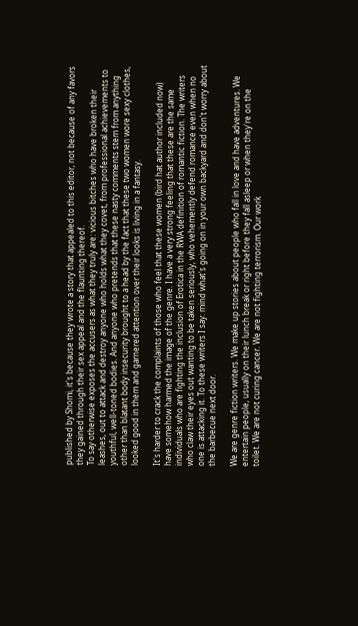published by Shomi, it's because they wrote a story that appealed to this editor, not because of any favors they gained through their sex appeal and the flaunting thereof.
To say otherwise exposes the accusers as what they truly are: vicious bitches who have broken their leashes, out to attack and destroy anyone who holds what they covet, from professional achievements to youthful, well-toned bodies. And anyone who pretends that these nasty comments stem from anything other than blatant body insecurity brought to a head by the fact that these two women wore sexy clothes, looked good in them and garnered attention over their looks is living in a fantasy.

It's harder to crack the complaints of those who feel that these women (bird hat author included now) have somehow harmed the image of the genre. I have a very strong feeling that these are the same individuals who are fighting the inclusion of Erotica in the RWA definition of romantic fiction. The writers who claw their eyes out wanting to be taken seriously, who vehemently defend romance even when no one is attacking it. To these writers I say: mind what's going on in your own backyard and don't worry about the barbecue next door.

We are genre fiction writers. We make up stories about people who fall in love and have adventures. We entertain people, usually on their lunch break or right before they fall asleep or when they're on the toilet. We are not curing cancer. We are not fighting terrorism. Our work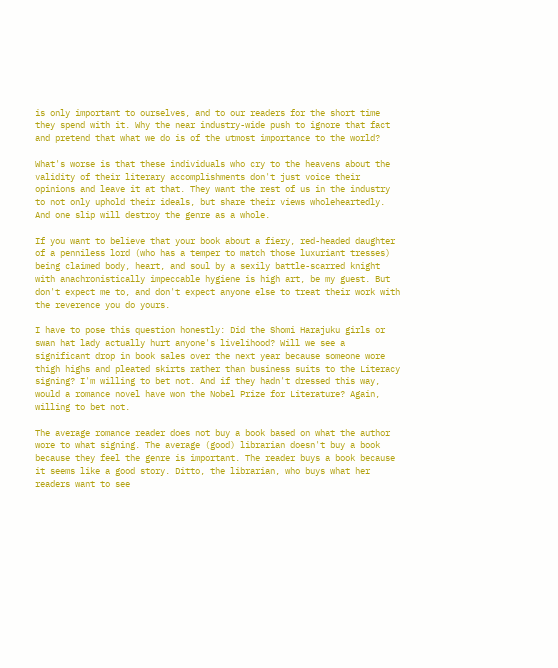is only important to ourselves, and to our readers for the short time they spend with it. Why the near industry-wide push to ignore that fact and pretend that what we do is of the utmost importance to the world?

What's worse is that these individuals who cry to the heavens about the validity of their literary accomplishments don't just voice their opinions and leave it at that. They want the rest of us in the industry to not only uphold their ideals, but share their views wholeheartedly. And one slip will destroy the genre as a whole.

If you want to believe that your book about a fiery, red-headed daughter of a penniless lord (who has a temper to match those luxuriant tresses) being claimed body, heart, and soul by a sexily battle-scarred knight with anachronistically impeccable hygiene is high art, be my guest. But don't expect me to, and don't expect anyone else to treat their work with the reverence you do yours.

I have to pose this question honestly: Did the Shomi Harajuku girls or swan hat lady actually hurt anyone's livelihood? Will we see a significant drop in book sales over the next year because someone wore thigh highs and pleated skirts rather than business suits to the Literacy signing? I'm willing to bet not. And if they hadn't dressed this way, would a romance novel have won the Nobel Prize for Literature? Again, willing to bet not.

The average romance reader does not buy a book based on what the author wore to what signing. The average (good) librarian doesn't buy a book because they feel the genre is important. The reader buys a book because it seems like a good story. Ditto, the librarian, who buys what her readers want to see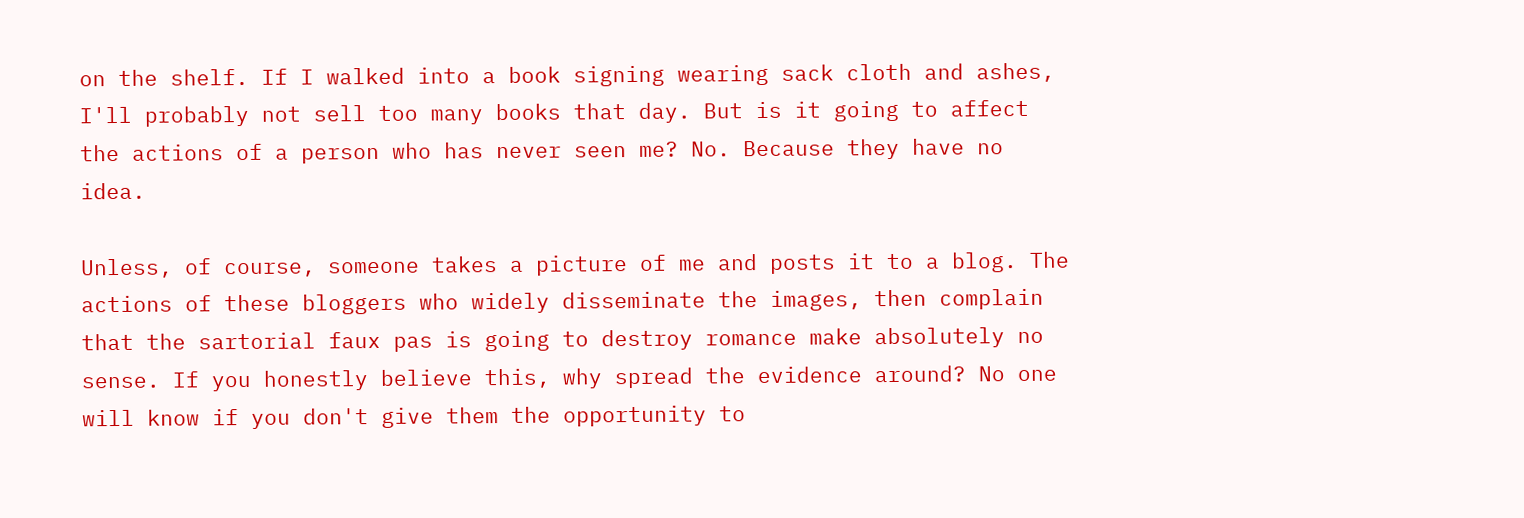on the shelf. If I walked into a book signing wearing sack cloth and ashes, I'll probably not sell too many books that day. But is it going to affect the actions of a person who has never seen me? No. Because they have no idea.

Unless, of course, someone takes a picture of me and posts it to a blog. The actions of these bloggers who widely disseminate the images, then complain that the sartorial faux pas is going to destroy romance make absolutely no sense. If you honestly believe this, why spread the evidence around? No one will know if you don't give them the opportunity to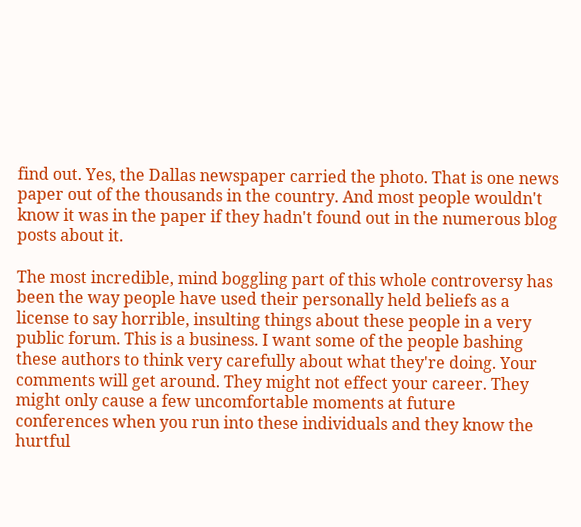find out. Yes, the Dallas newspaper carried the photo. That is one news paper out of the thousands in the country. And most people wouldn't know it was in the paper if they hadn't found out in the numerous blog posts about it.

The most incredible, mind boggling part of this whole controversy has been the way people have used their personally held beliefs as a license to say horrible, insulting things about these people in a very public forum. This is a business. I want some of the people bashing these authors to think very carefully about what they're doing. Your comments will get around. They might not effect your career. They might only cause a few uncomfortable moments at future
conferences when you run into these individuals and they know the hurtful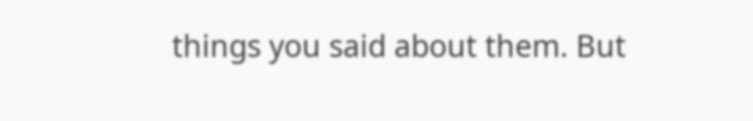things you said about them. But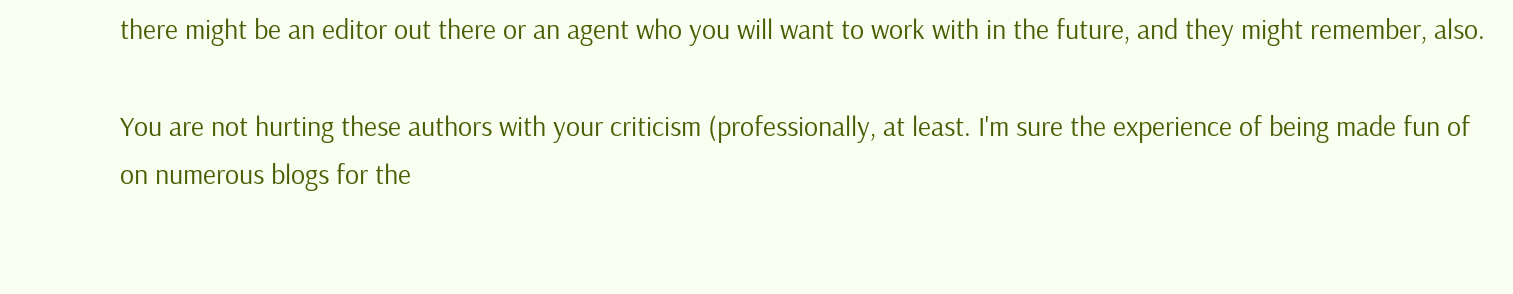there might be an editor out there or an agent who you will want to work with in the future, and they might remember, also.

You are not hurting these authors with your criticism (professionally, at least. I'm sure the experience of being made fun of on numerous blogs for the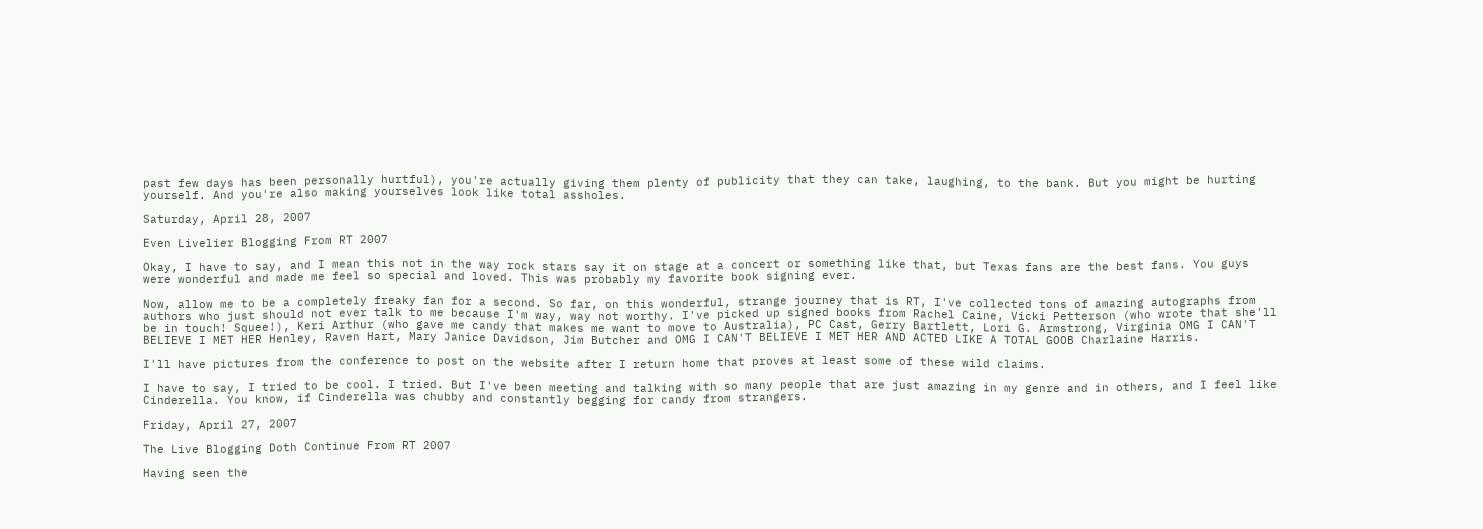past few days has been personally hurtful), you're actually giving them plenty of publicity that they can take, laughing, to the bank. But you might be hurting yourself. And you're also making yourselves look like total assholes.

Saturday, April 28, 2007

Even Livelier Blogging From RT 2007

Okay, I have to say, and I mean this not in the way rock stars say it on stage at a concert or something like that, but Texas fans are the best fans. You guys were wonderful and made me feel so special and loved. This was probably my favorite book signing ever.

Now, allow me to be a completely freaky fan for a second. So far, on this wonderful, strange journey that is RT, I've collected tons of amazing autographs from authors who just should not ever talk to me because I'm way, way not worthy. I've picked up signed books from Rachel Caine, Vicki Petterson (who wrote that she'll be in touch! Squee!), Keri Arthur (who gave me candy that makes me want to move to Australia), PC Cast, Gerry Bartlett, Lori G. Armstrong, Virginia OMG I CAN'T BELIEVE I MET HER Henley, Raven Hart, Mary Janice Davidson, Jim Butcher and OMG I CAN'T BELIEVE I MET HER AND ACTED LIKE A TOTAL GOOB Charlaine Harris.

I'll have pictures from the conference to post on the website after I return home that proves at least some of these wild claims.

I have to say, I tried to be cool. I tried. But I've been meeting and talking with so many people that are just amazing in my genre and in others, and I feel like Cinderella. You know, if Cinderella was chubby and constantly begging for candy from strangers.

Friday, April 27, 2007

The Live Blogging Doth Continue From RT 2007

Having seen the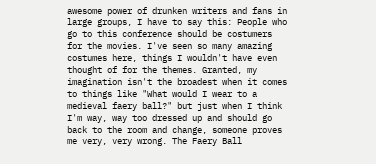awesome power of drunken writers and fans in large groups, I have to say this: People who go to this conference should be costumers for the movies. I've seen so many amazing costumes here, things I wouldn't have even thought of for the themes. Granted, my imagination isn't the broadest when it comes to things like "What would I wear to a medieval faery ball?" but just when I think I'm way, way too dressed up and should go back to the room and change, someone proves me very, very wrong. The Faery Ball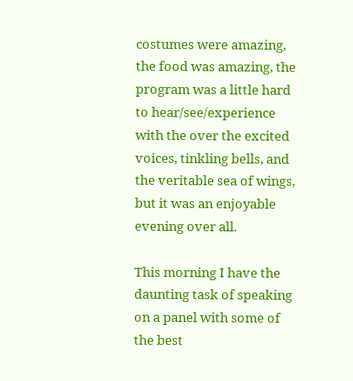costumes were amazing, the food was amazing, the program was a little hard to hear/see/experience with the over the excited voices, tinkling bells, and the veritable sea of wings, but it was an enjoyable evening over all.

This morning I have the daunting task of speaking on a panel with some of the best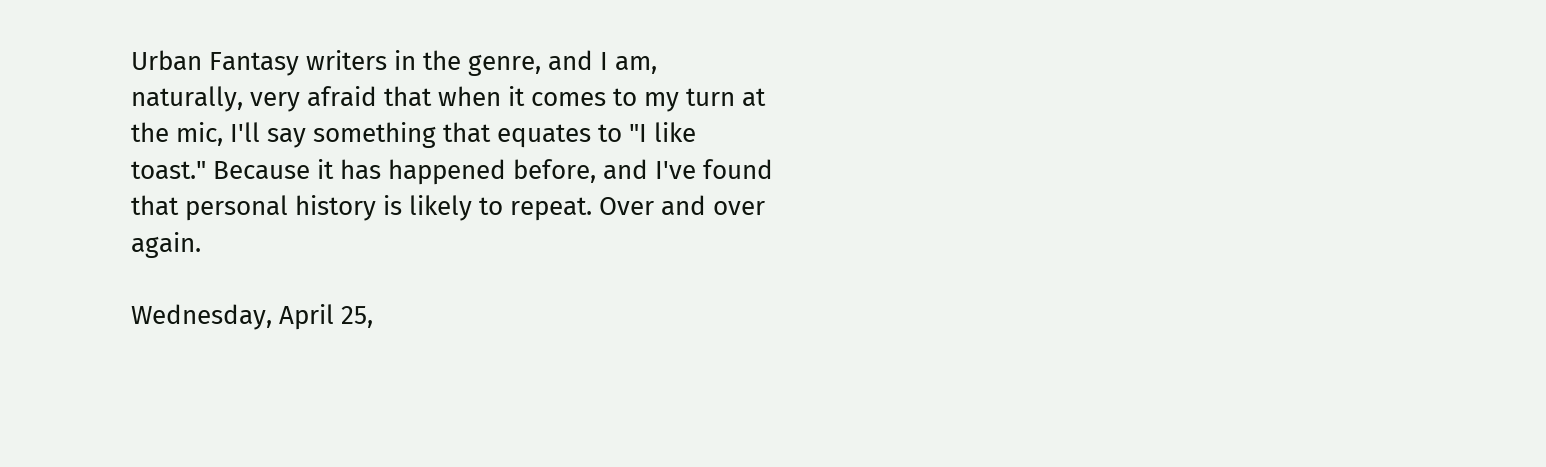Urban Fantasy writers in the genre, and I am, naturally, very afraid that when it comes to my turn at the mic, I'll say something that equates to "I like toast." Because it has happened before, and I've found that personal history is likely to repeat. Over and over again.

Wednesday, April 25,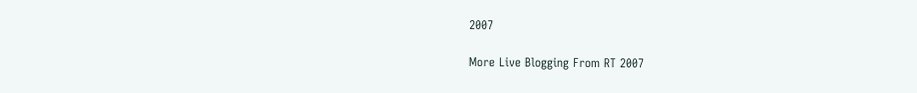2007

More Live Blogging From RT 2007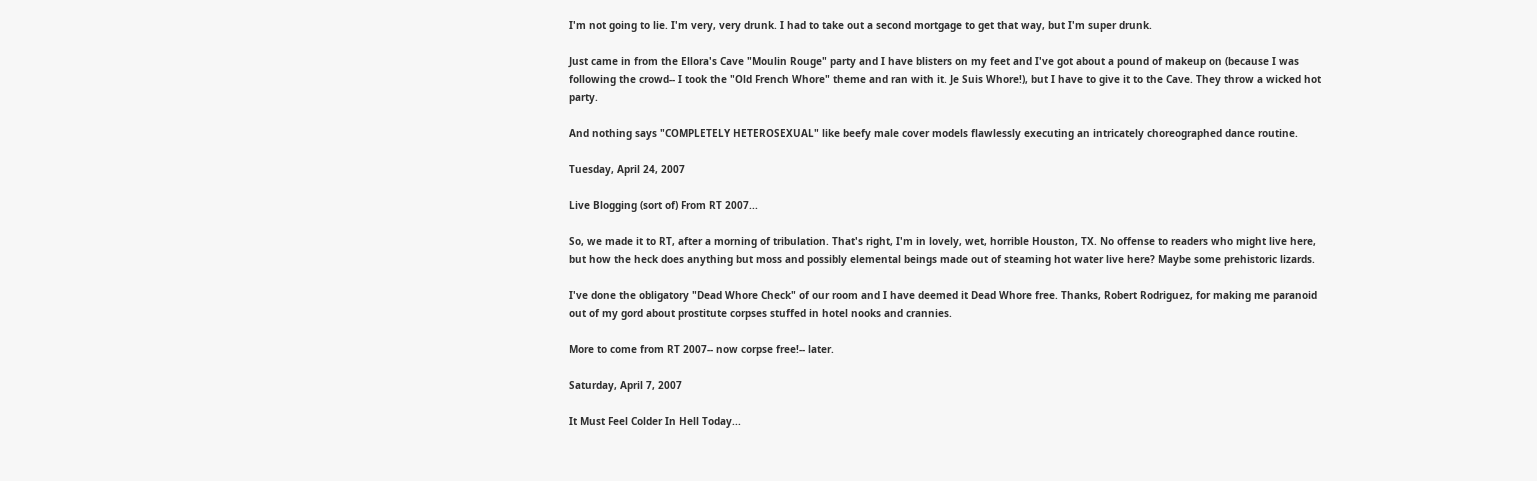I'm not going to lie. I'm very, very drunk. I had to take out a second mortgage to get that way, but I'm super drunk.

Just came in from the Ellora's Cave "Moulin Rouge" party and I have blisters on my feet and I've got about a pound of makeup on (because I was following the crowd-- I took the "Old French Whore" theme and ran with it. Je Suis Whore!), but I have to give it to the Cave. They throw a wicked hot party.

And nothing says "COMPLETELY HETEROSEXUAL" like beefy male cover models flawlessly executing an intricately choreographed dance routine.

Tuesday, April 24, 2007

Live Blogging (sort of) From RT 2007...

So, we made it to RT, after a morning of tribulation. That's right, I'm in lovely, wet, horrible Houston, TX. No offense to readers who might live here, but how the heck does anything but moss and possibly elemental beings made out of steaming hot water live here? Maybe some prehistoric lizards.

I've done the obligatory "Dead Whore Check" of our room and I have deemed it Dead Whore free. Thanks, Robert Rodriguez, for making me paranoid out of my gord about prostitute corpses stuffed in hotel nooks and crannies.

More to come from RT 2007-- now corpse free!-- later.

Saturday, April 7, 2007

It Must Feel Colder In Hell Today...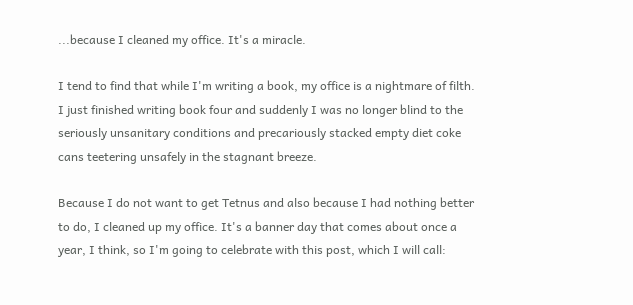...because I cleaned my office. It's a miracle.

I tend to find that while I'm writing a book, my office is a nightmare of filth. I just finished writing book four and suddenly I was no longer blind to the seriously unsanitary conditions and precariously stacked empty diet coke cans teetering unsafely in the stagnant breeze.

Because I do not want to get Tetnus and also because I had nothing better to do, I cleaned up my office. It's a banner day that comes about once a year, I think, so I'm going to celebrate with this post, which I will call: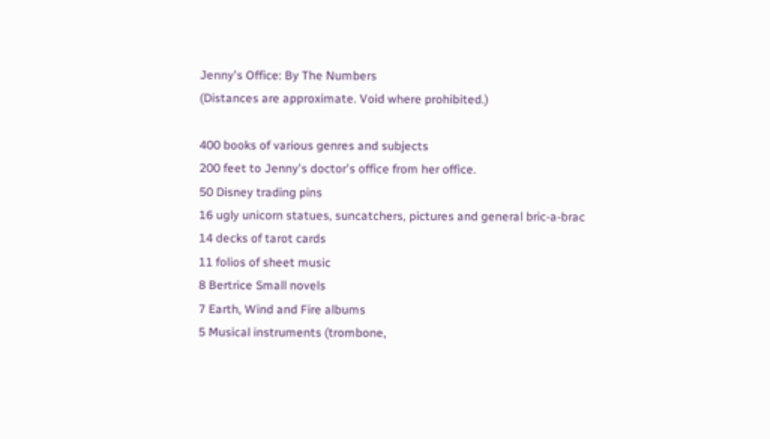Jenny's Office: By The Numbers
(Distances are approximate. Void where prohibited.)

400 books of various genres and subjects
200 feet to Jenny's doctor's office from her office.
50 Disney trading pins
16 ugly unicorn statues, suncatchers, pictures and general bric-a-brac
14 decks of tarot cards
11 folios of sheet music
8 Bertrice Small novels
7 Earth, Wind and Fire albums
5 Musical instruments (trombone,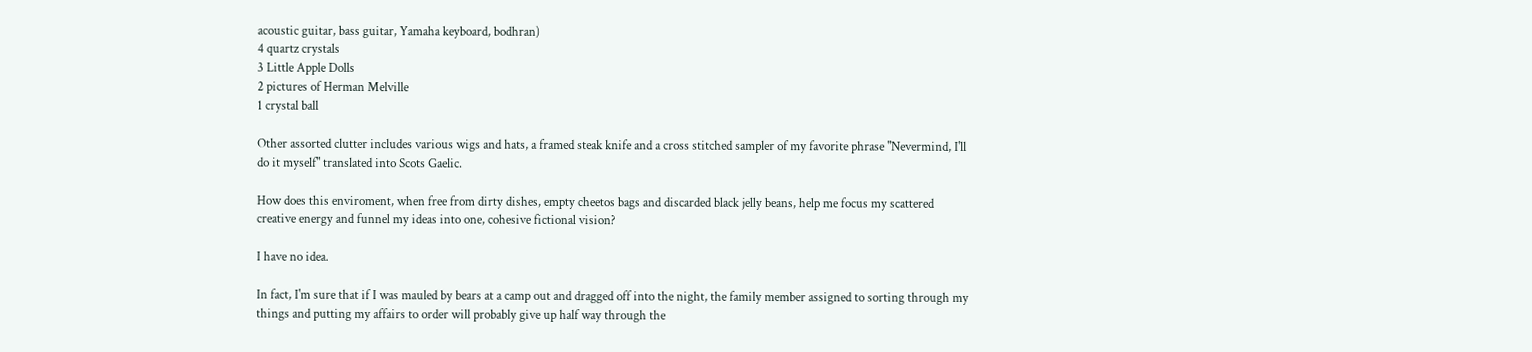acoustic guitar, bass guitar, Yamaha keyboard, bodhran)
4 quartz crystals
3 Little Apple Dolls
2 pictures of Herman Melville
1 crystal ball

Other assorted clutter includes various wigs and hats, a framed steak knife and a cross stitched sampler of my favorite phrase "Nevermind, I'll do it myself" translated into Scots Gaelic.

How does this enviroment, when free from dirty dishes, empty cheetos bags and discarded black jelly beans, help me focus my scattered creative energy and funnel my ideas into one, cohesive fictional vision?

I have no idea.

In fact, I'm sure that if I was mauled by bears at a camp out and dragged off into the night, the family member assigned to sorting through my things and putting my affairs to order will probably give up half way through the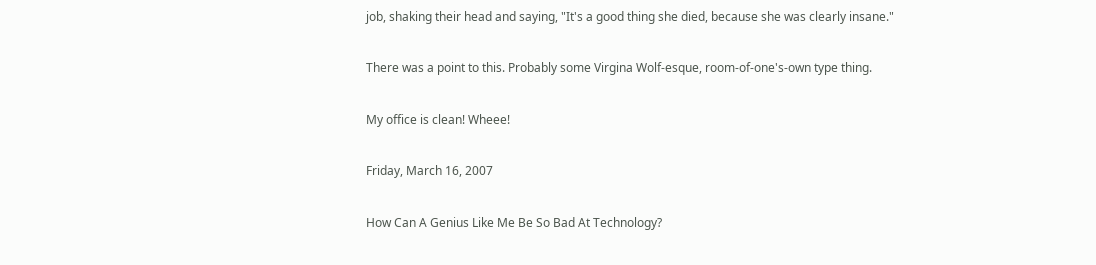job, shaking their head and saying, "It's a good thing she died, because she was clearly insane."

There was a point to this. Probably some Virgina Wolf-esque, room-of-one's-own type thing.

My office is clean! Wheee!

Friday, March 16, 2007

How Can A Genius Like Me Be So Bad At Technology?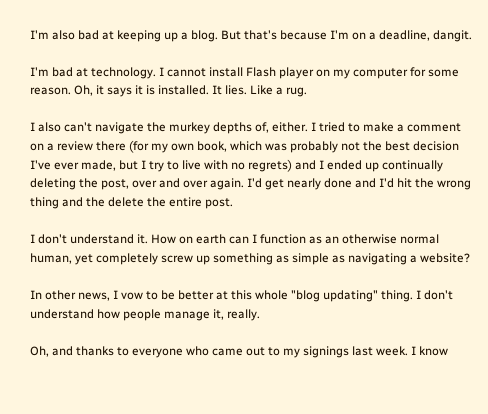I'm also bad at keeping up a blog. But that's because I'm on a deadline, dangit.

I'm bad at technology. I cannot install Flash player on my computer for some reason. Oh, it says it is installed. It lies. Like a rug.

I also can't navigate the murkey depths of, either. I tried to make a comment on a review there (for my own book, which was probably not the best decision I've ever made, but I try to live with no regrets) and I ended up continually deleting the post, over and over again. I'd get nearly done and I'd hit the wrong thing and the delete the entire post.

I don't understand it. How on earth can I function as an otherwise normal human, yet completely screw up something as simple as navigating a website?

In other news, I vow to be better at this whole "blog updating" thing. I don't understand how people manage it, really.

Oh, and thanks to everyone who came out to my signings last week. I know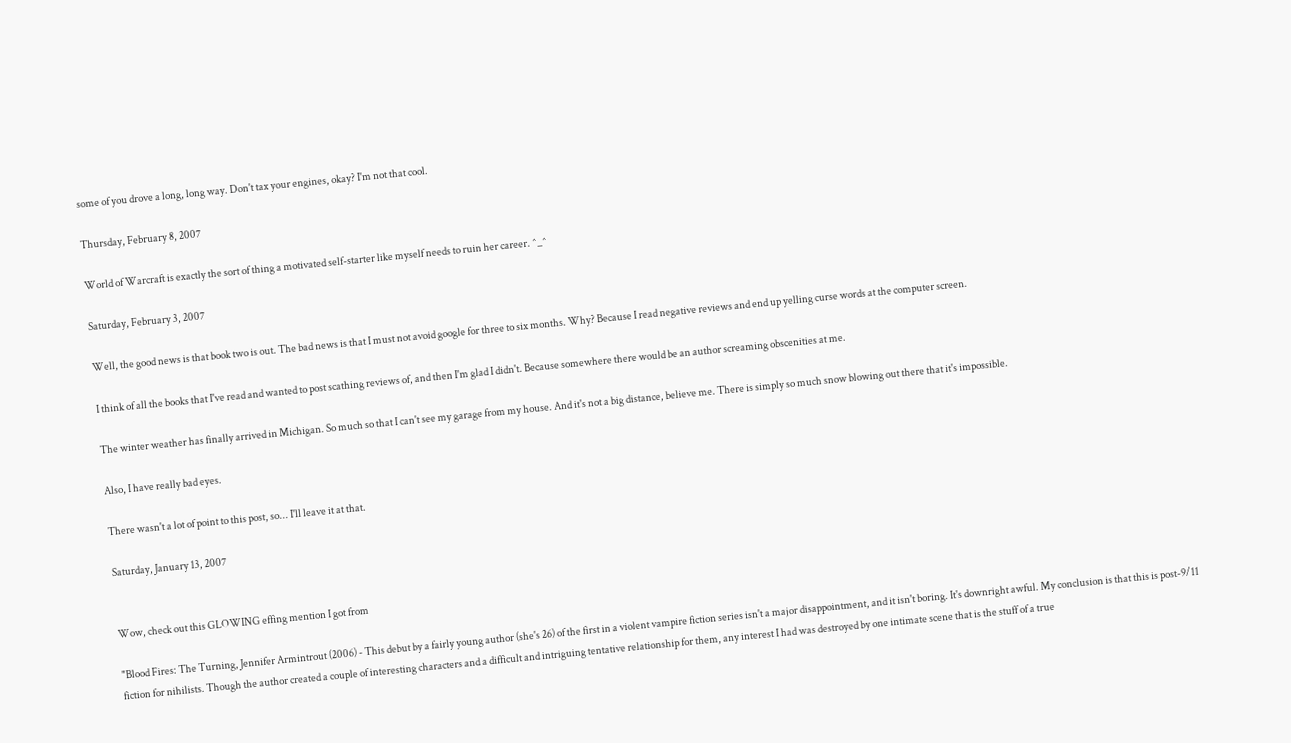some of you drove a long, long way. Don't tax your engines, okay? I'm not that cool.

Thursday, February 8, 2007

World of Warcraft is exactly the sort of thing a motivated self-starter like myself needs to ruin her career. ^_^

Saturday, February 3, 2007

Well, the good news is that book two is out. The bad news is that I must not avoid google for three to six months. Why? Because I read negative reviews and end up yelling curse words at the computer screen.

I think of all the books that I've read and wanted to post scathing reviews of, and then I'm glad I didn't. Because somewhere there would be an author screaming obscenities at me.

The winter weather has finally arrived in Michigan. So much so that I can't see my garage from my house. And it's not a big distance, believe me. There is simply so much snow blowing out there that it's impossible.

Also, I have really bad eyes.

There wasn't a lot of point to this post, so... I'll leave it at that.

Saturday, January 13, 2007


Wow, check out this GLOWING effing mention I got from

"Blood Fires: The Turning, Jennifer Armintrout (2006) - This debut by a fairly young author (she's 26) of the first in a violent vampire fiction series isn't a major disappointment, and it isn't boring. It's downright awful. My conclusion is that this is post-9/11 fiction for nihilists. Though the author created a couple of interesting characters and a difficult and intriguing tentative relationship for them, any interest I had was destroyed by one intimate scene that is the stuff of a true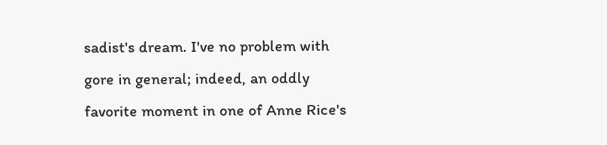sadist's dream. I've no problem with gore in general; indeed, an oddly favorite moment in one of Anne Rice's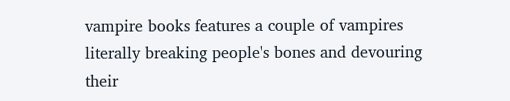vampire books features a couple of vampires literally breaking people's bones and devouring their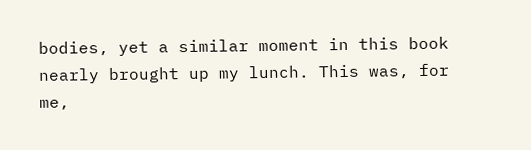bodies, yet a similar moment in this book nearly brought up my lunch. This was, for me,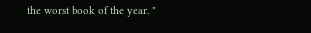the worst book of the year. "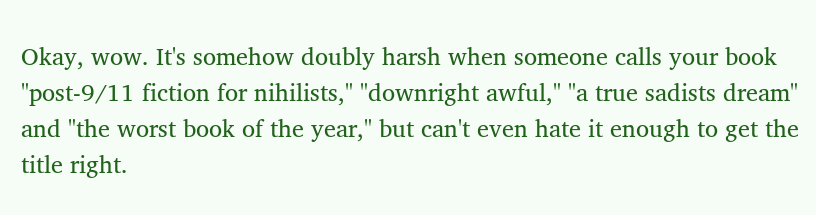Okay, wow. It's somehow doubly harsh when someone calls your book "post-9/11 fiction for nihilists," "downright awful," "a true sadists dream" and "the worst book of the year," but can't even hate it enough to get the title right.